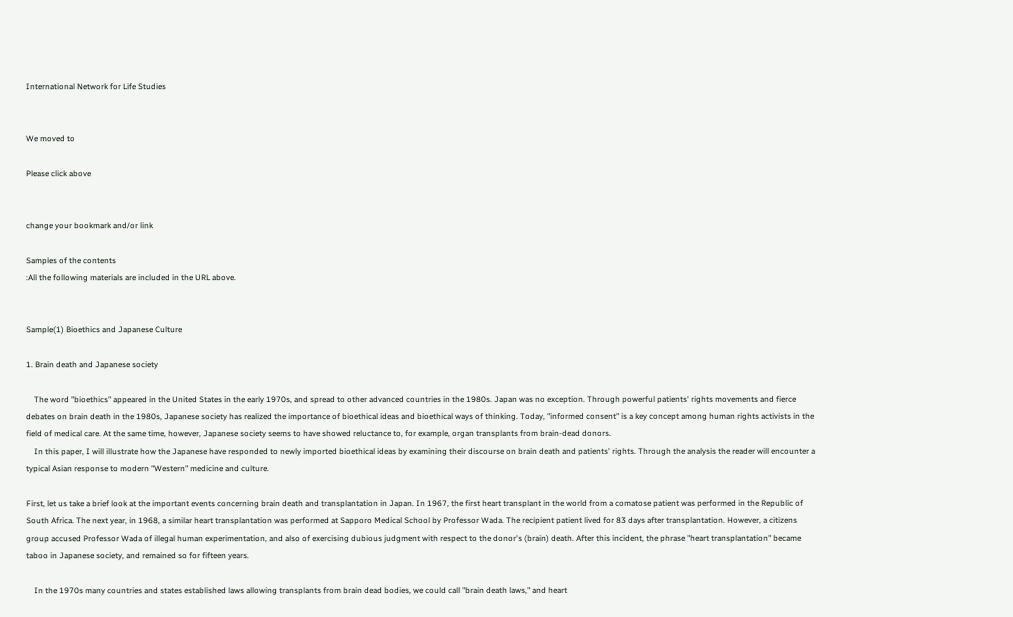International Network for Life Studies


We moved to

Please click above


change your bookmark and/or link

Samples of the contents
:All the following materials are included in the URL above.


Sample(1) Bioethics and Japanese Culture

1. Brain death and Japanese society

    The word "bioethics" appeared in the United States in the early 1970s, and spread to other advanced countries in the 1980s. Japan was no exception. Through powerful patients' rights movements and fierce debates on brain death in the 1980s, Japanese society has realized the importance of bioethical ideas and bioethical ways of thinking. Today, "informed consent" is a key concept among human rights activists in the field of medical care. At the same time, however, Japanese society seems to have showed reluctance to, for example, organ transplants from brain-dead donors.
    In this paper, I will illustrate how the Japanese have responded to newly imported bioethical ideas by examining their discourse on brain death and patients' rights. Through the analysis the reader will encounter a typical Asian response to modern "Western" medicine and culture.

First, let us take a brief look at the important events concerning brain death and transplantation in Japan. In 1967, the first heart transplant in the world from a comatose patient was performed in the Republic of South Africa. The next year, in 1968, a similar heart transplantation was performed at Sapporo Medical School by Professor Wada. The recipient patient lived for 83 days after transplantation. However, a citizens group accused Professor Wada of illegal human experimentation, and also of exercising dubious judgment with respect to the donor's (brain) death. After this incident, the phrase "heart transplantation" became taboo in Japanese society, and remained so for fifteen years.

    In the 1970s many countries and states established laws allowing transplants from brain dead bodies, we could call "brain death laws," and heart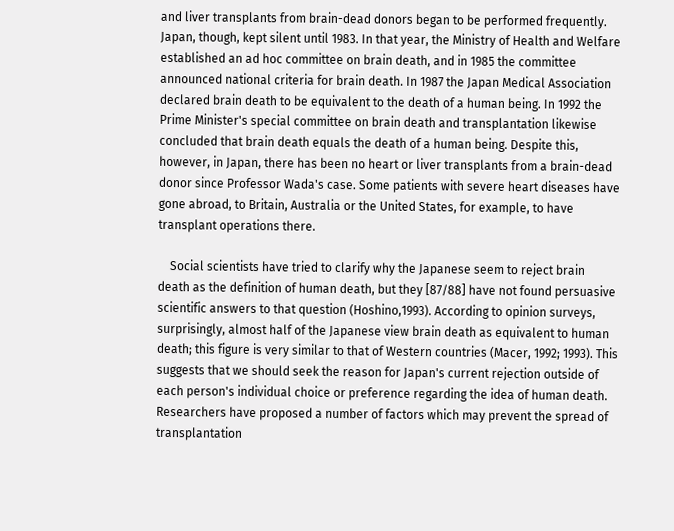and liver transplants from brain-dead donors began to be performed frequently. Japan, though, kept silent until 1983. In that year, the Ministry of Health and Welfare established an ad hoc committee on brain death, and in 1985 the committee announced national criteria for brain death. In 1987 the Japan Medical Association declared brain death to be equivalent to the death of a human being. In 1992 the Prime Minister's special committee on brain death and transplantation likewise concluded that brain death equals the death of a human being. Despite this, however, in Japan, there has been no heart or liver transplants from a brain-dead donor since Professor Wada's case. Some patients with severe heart diseases have gone abroad, to Britain, Australia or the United States, for example, to have transplant operations there.

    Social scientists have tried to clarify why the Japanese seem to reject brain death as the definition of human death, but they [87/88] have not found persuasive scientific answers to that question (Hoshino,1993). According to opinion surveys, surprisingly, almost half of the Japanese view brain death as equivalent to human death; this figure is very similar to that of Western countries (Macer, 1992; 1993). This suggests that we should seek the reason for Japan's current rejection outside of each person's individual choice or preference regarding the idea of human death. Researchers have proposed a number of factors which may prevent the spread of transplantation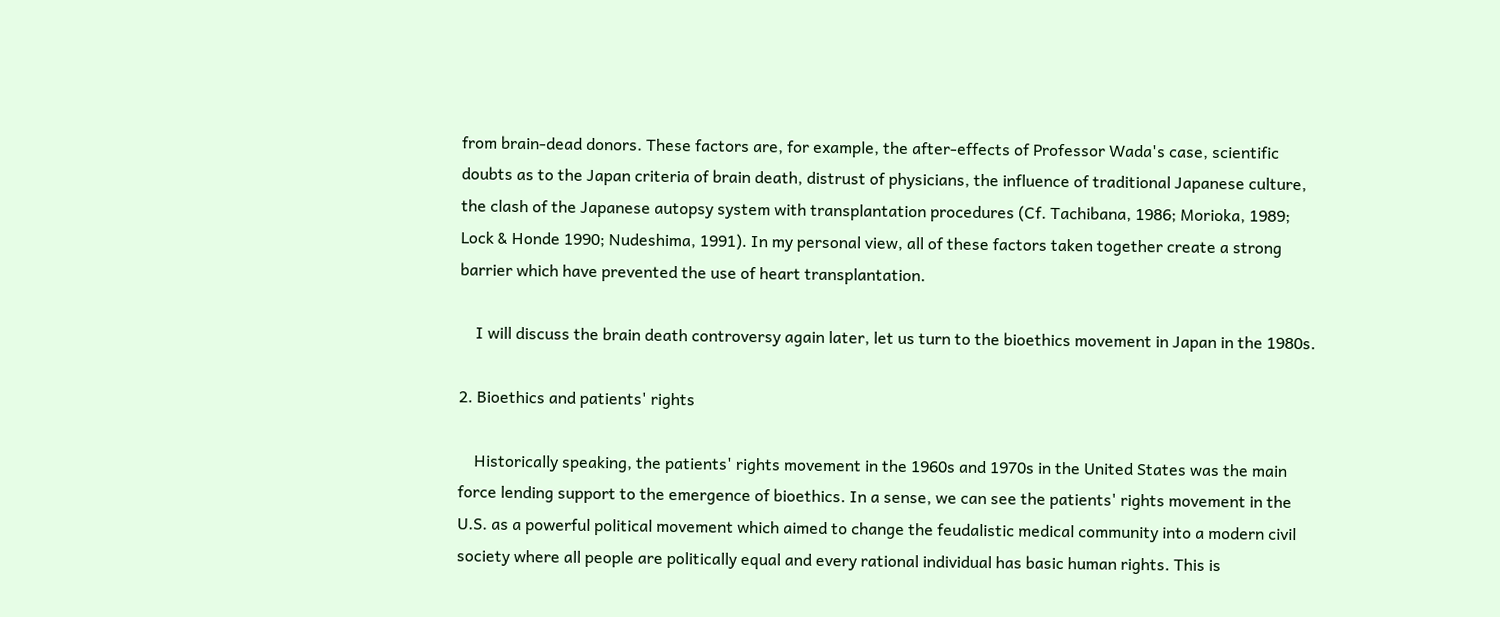from brain-dead donors. These factors are, for example, the after-effects of Professor Wada's case, scientific doubts as to the Japan criteria of brain death, distrust of physicians, the influence of traditional Japanese culture, the clash of the Japanese autopsy system with transplantation procedures (Cf. Tachibana, 1986; Morioka, 1989; Lock & Honde 1990; Nudeshima, 1991). In my personal view, all of these factors taken together create a strong barrier which have prevented the use of heart transplantation.

    I will discuss the brain death controversy again later, let us turn to the bioethics movement in Japan in the 1980s.

2. Bioethics and patients' rights

    Historically speaking, the patients' rights movement in the 1960s and 1970s in the United States was the main force lending support to the emergence of bioethics. In a sense, we can see the patients' rights movement in the U.S. as a powerful political movement which aimed to change the feudalistic medical community into a modern civil society where all people are politically equal and every rational individual has basic human rights. This is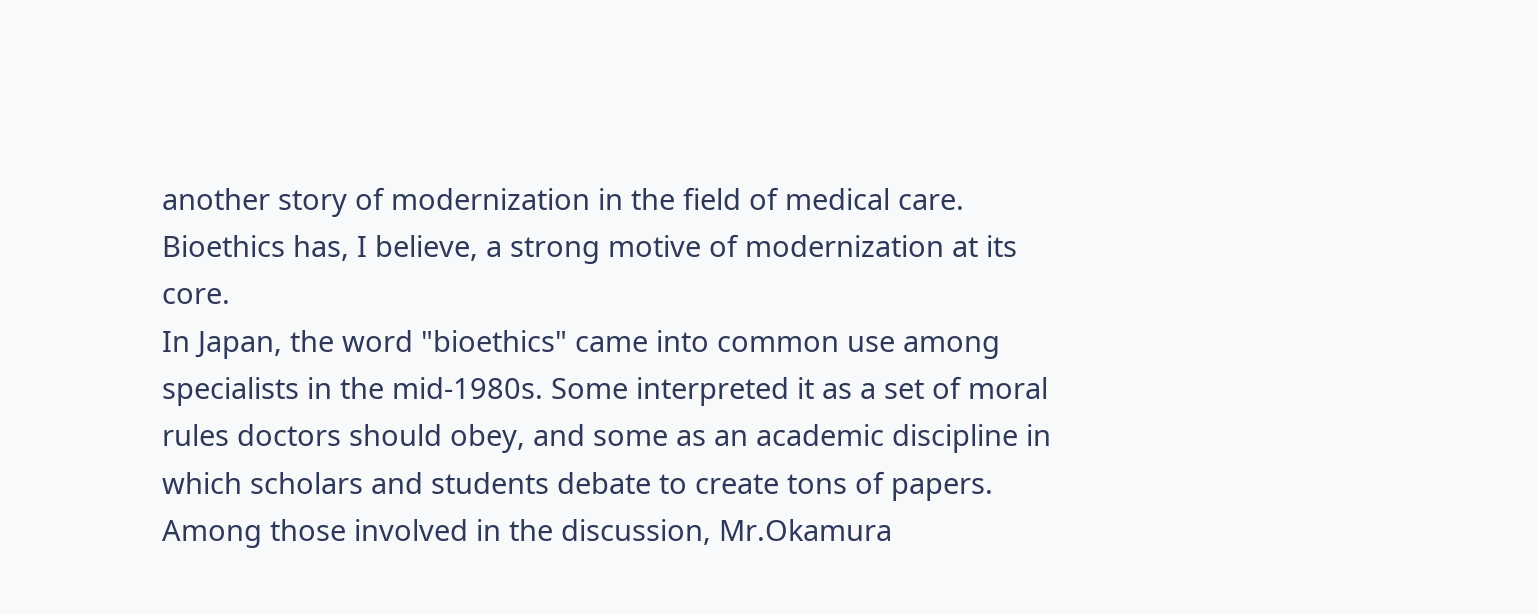another story of modernization in the field of medical care. Bioethics has, I believe, a strong motive of modernization at its core.
In Japan, the word "bioethics" came into common use among specialists in the mid-1980s. Some interpreted it as a set of moral rules doctors should obey, and some as an academic discipline in which scholars and students debate to create tons of papers. Among those involved in the discussion, Mr.Okamura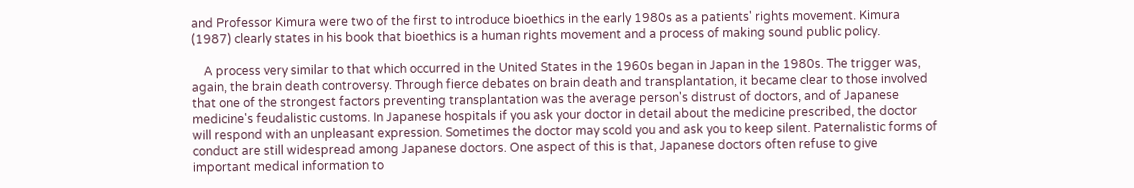and Professor Kimura were two of the first to introduce bioethics in the early 1980s as a patients' rights movement. Kimura (1987) clearly states in his book that bioethics is a human rights movement and a process of making sound public policy.

    A process very similar to that which occurred in the United States in the 1960s began in Japan in the 1980s. The trigger was, again, the brain death controversy. Through fierce debates on brain death and transplantation, it became clear to those involved that one of the strongest factors preventing transplantation was the average person's distrust of doctors, and of Japanese medicine's feudalistic customs. In Japanese hospitals if you ask your doctor in detail about the medicine prescribed, the doctor will respond with an unpleasant expression. Sometimes the doctor may scold you and ask you to keep silent. Paternalistic forms of conduct are still widespread among Japanese doctors. One aspect of this is that, Japanese doctors often refuse to give important medical information to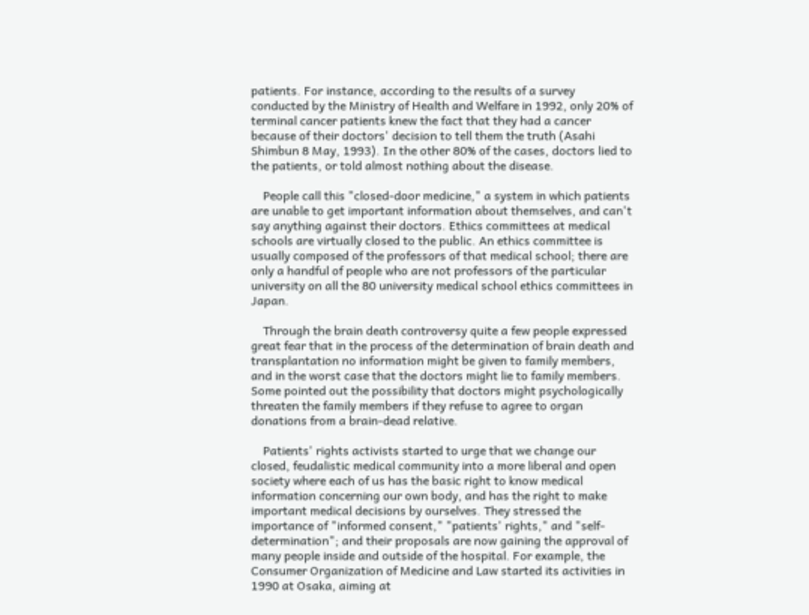patients. For instance, according to the results of a survey conducted by the Ministry of Health and Welfare in 1992, only 20% of terminal cancer patients knew the fact that they had a cancer because of their doctors' decision to tell them the truth (Asahi Shimbun 8 May, 1993). In the other 80% of the cases, doctors lied to the patients, or told almost nothing about the disease.

    People call this "closed-door medicine," a system in which patients are unable to get important information about themselves, and can't say anything against their doctors. Ethics committees at medical schools are virtually closed to the public. An ethics committee is usually composed of the professors of that medical school; there are only a handful of people who are not professors of the particular university on all the 80 university medical school ethics committees in Japan.

    Through the brain death controversy quite a few people expressed great fear that in the process of the determination of brain death and transplantation no information might be given to family members, and in the worst case that the doctors might lie to family members. Some pointed out the possibility that doctors might psychologically threaten the family members if they refuse to agree to organ donations from a brain-dead relative.

    Patients' rights activists started to urge that we change our closed, feudalistic medical community into a more liberal and open society where each of us has the basic right to know medical information concerning our own body, and has the right to make important medical decisions by ourselves. They stressed the importance of "informed consent," "patients' rights," and "self-determination"; and their proposals are now gaining the approval of many people inside and outside of the hospital. For example, the Consumer Organization of Medicine and Law started its activities in 1990 at Osaka, aiming at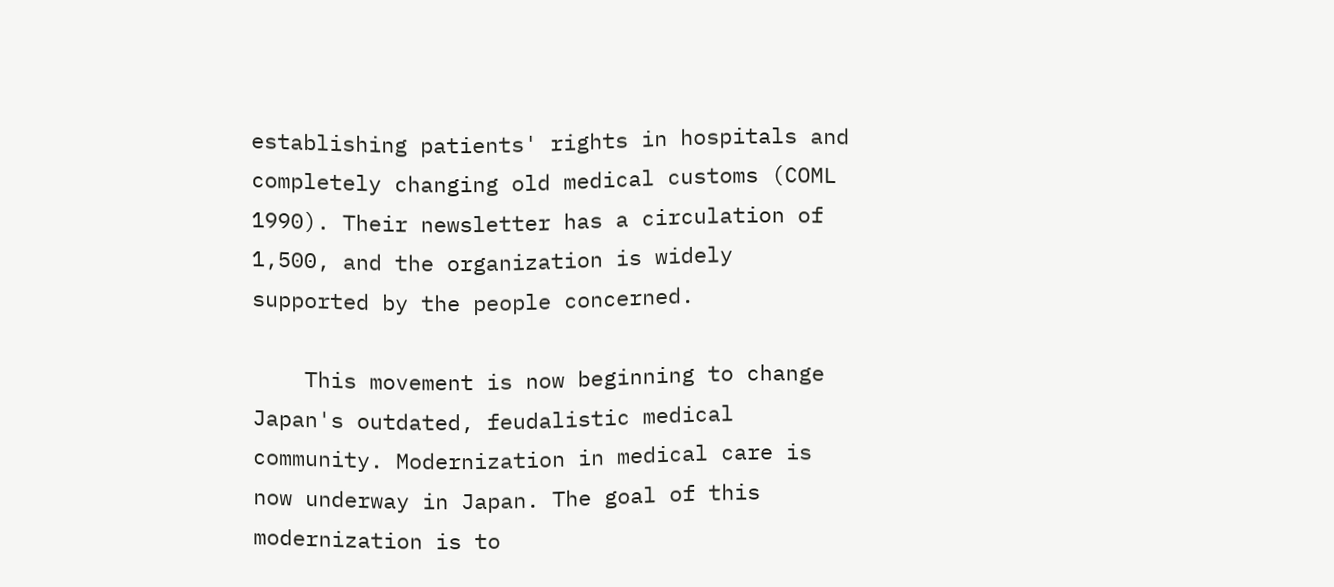establishing patients' rights in hospitals and completely changing old medical customs (COML 1990). Their newsletter has a circulation of 1,500, and the organization is widely supported by the people concerned.

    This movement is now beginning to change Japan's outdated, feudalistic medical community. Modernization in medical care is now underway in Japan. The goal of this modernization is to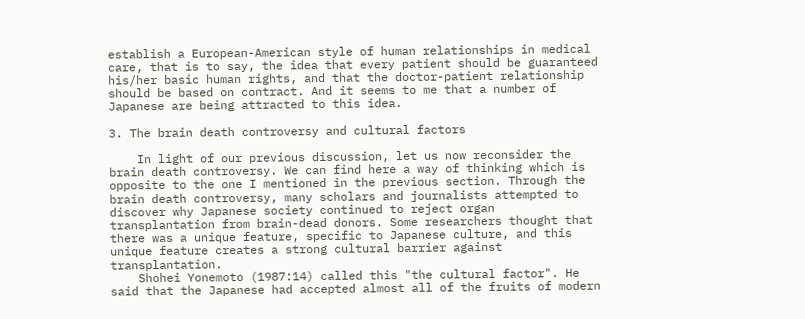establish a European-American style of human relationships in medical care, that is to say, the idea that every patient should be guaranteed his/her basic human rights, and that the doctor-patient relationship should be based on contract. And it seems to me that a number of Japanese are being attracted to this idea.

3. The brain death controversy and cultural factors

    In light of our previous discussion, let us now reconsider the brain death controversy. We can find here a way of thinking which is opposite to the one I mentioned in the previous section. Through the brain death controversy, many scholars and journalists attempted to discover why Japanese society continued to reject organ transplantation from brain-dead donors. Some researchers thought that there was a unique feature, specific to Japanese culture, and this unique feature creates a strong cultural barrier against transplantation.
    Shohei Yonemoto (1987:14) called this "the cultural factor". He said that the Japanese had accepted almost all of the fruits of modern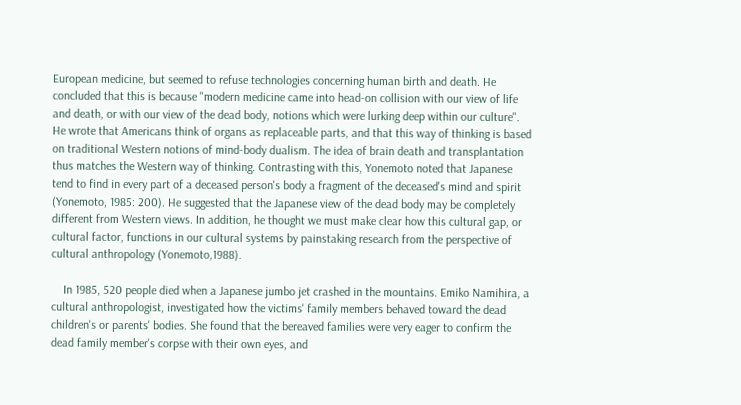European medicine, but seemed to refuse technologies concerning human birth and death. He concluded that this is because "modern medicine came into head-on collision with our view of life and death, or with our view of the dead body, notions which were lurking deep within our culture". He wrote that Americans think of organs as replaceable parts, and that this way of thinking is based on traditional Western notions of mind-body dualism. The idea of brain death and transplantation thus matches the Western way of thinking. Contrasting with this, Yonemoto noted that Japanese tend to find in every part of a deceased person's body a fragment of the deceased's mind and spirit (Yonemoto, 1985: 200). He suggested that the Japanese view of the dead body may be completely different from Western views. In addition, he thought we must make clear how this cultural gap, or cultural factor, functions in our cultural systems by painstaking research from the perspective of cultural anthropology (Yonemoto,1988).

    In 1985, 520 people died when a Japanese jumbo jet crashed in the mountains. Emiko Namihira, a cultural anthropologist, investigated how the victims' family members behaved toward the dead children's or parents' bodies. She found that the bereaved families were very eager to confirm the dead family member's corpse with their own eyes, and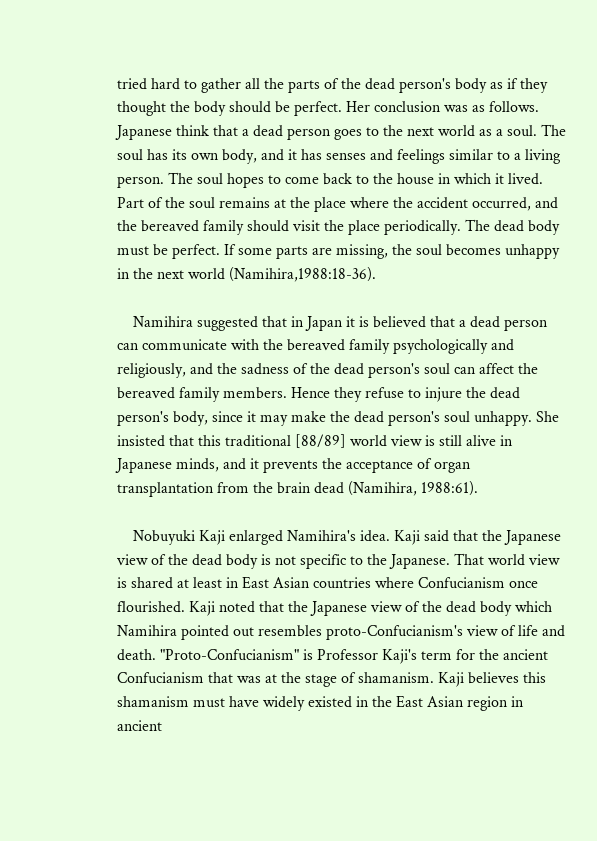tried hard to gather all the parts of the dead person's body as if they thought the body should be perfect. Her conclusion was as follows. Japanese think that a dead person goes to the next world as a soul. The soul has its own body, and it has senses and feelings similar to a living person. The soul hopes to come back to the house in which it lived. Part of the soul remains at the place where the accident occurred, and the bereaved family should visit the place periodically. The dead body must be perfect. If some parts are missing, the soul becomes unhappy in the next world (Namihira,1988:18-36).

    Namihira suggested that in Japan it is believed that a dead person can communicate with the bereaved family psychologically and religiously, and the sadness of the dead person's soul can affect the bereaved family members. Hence they refuse to injure the dead person's body, since it may make the dead person's soul unhappy. She insisted that this traditional [88/89] world view is still alive in Japanese minds, and it prevents the acceptance of organ transplantation from the brain dead (Namihira, 1988:61).

    Nobuyuki Kaji enlarged Namihira's idea. Kaji said that the Japanese view of the dead body is not specific to the Japanese. That world view is shared at least in East Asian countries where Confucianism once flourished. Kaji noted that the Japanese view of the dead body which Namihira pointed out resembles proto-Confucianism's view of life and death. "Proto-Confucianism" is Professor Kaji's term for the ancient Confucianism that was at the stage of shamanism. Kaji believes this shamanism must have widely existed in the East Asian region in ancient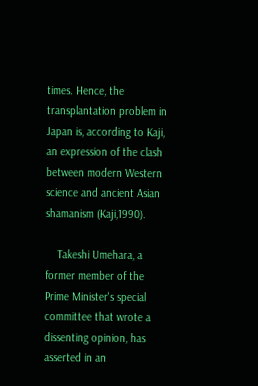times. Hence, the transplantation problem in Japan is, according to Kaji, an expression of the clash between modern Western science and ancient Asian shamanism (Kaji,1990).

    Takeshi Umehara, a former member of the Prime Minister's special committee that wrote a dissenting opinion, has asserted in an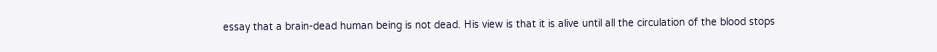essay that a brain-dead human being is not dead. His view is that it is alive until all the circulation of the blood stops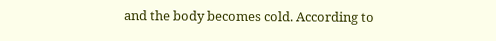and the body becomes cold. According to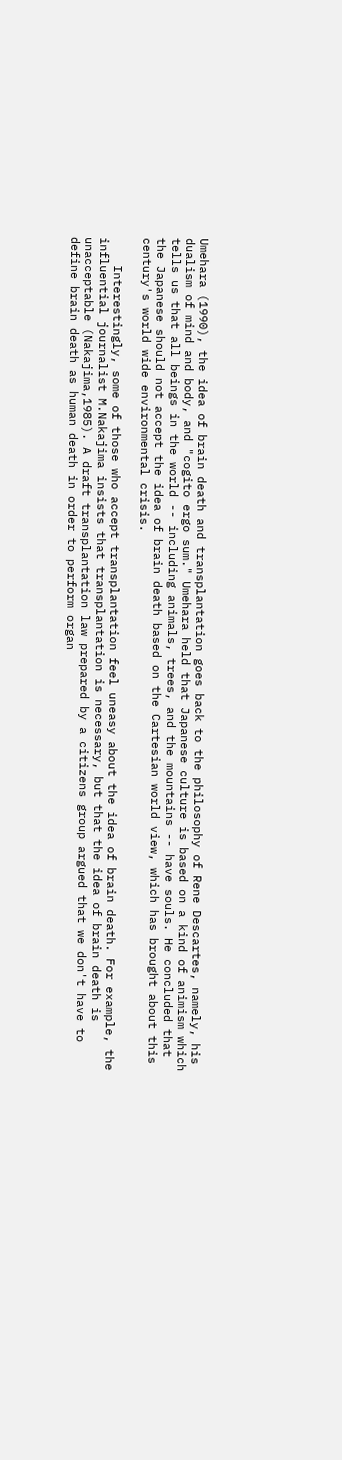Umehara (1990), the idea of brain death and transplantation goes back to the philosophy of Rene Descartes, namely, his dualism of mind and body, and "cogito ergo sum." Umehara held that Japanese culture is based on a kind of animism which tells us that all beings in the world -- including animals, trees, and the mountains -- have souls. He concluded that the Japanese should not accept the idea of brain death based on the Cartesian world view, which has brought about this century's world wide environmental crisis.

    Interestingly, some of those who accept transplantation feel uneasy about the idea of brain death. For example, the influential journalist M.Nakajima insists that transplantation is necessary, but that the idea of brain death is unacceptable (Nakajima,1985). A draft transplantation law prepared by a citizens group argued that we don't have to define brain death as human death in order to perform organ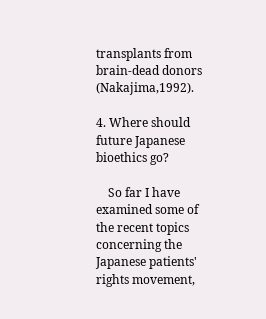transplants from brain-dead donors (Nakajima,1992).

4. Where should future Japanese bioethics go?

    So far I have examined some of the recent topics concerning the Japanese patients' rights movement,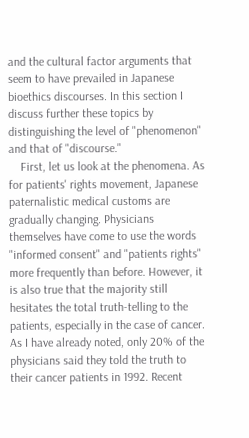and the cultural factor arguments that seem to have prevailed in Japanese bioethics discourses. In this section I discuss further these topics by distinguishing the level of "phenomenon" and that of "discourse."
    First, let us look at the phenomena. As for patients' rights movement, Japanese paternalistic medical customs are gradually changing. Physicians themselves have come to use the words "informed consent" and "patients rights" more frequently than before. However, it is also true that the majority still hesitates the total truth-telling to the patients, especially in the case of cancer. As I have already noted, only 20% of the physicians said they told the truth to their cancer patients in 1992. Recent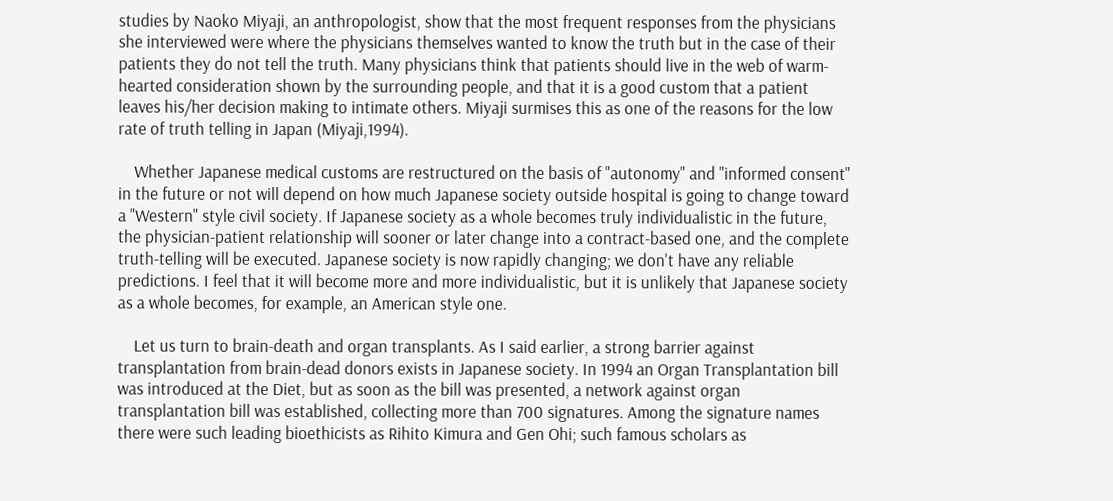studies by Naoko Miyaji, an anthropologist, show that the most frequent responses from the physicians she interviewed were where the physicians themselves wanted to know the truth but in the case of their patients they do not tell the truth. Many physicians think that patients should live in the web of warm-hearted consideration shown by the surrounding people, and that it is a good custom that a patient leaves his/her decision making to intimate others. Miyaji surmises this as one of the reasons for the low rate of truth telling in Japan (Miyaji,1994).

    Whether Japanese medical customs are restructured on the basis of "autonomy" and "informed consent" in the future or not will depend on how much Japanese society outside hospital is going to change toward a "Western" style civil society. If Japanese society as a whole becomes truly individualistic in the future, the physician-patient relationship will sooner or later change into a contract-based one, and the complete truth-telling will be executed. Japanese society is now rapidly changing; we don't have any reliable predictions. I feel that it will become more and more individualistic, but it is unlikely that Japanese society as a whole becomes, for example, an American style one.

    Let us turn to brain-death and organ transplants. As I said earlier, a strong barrier against transplantation from brain-dead donors exists in Japanese society. In 1994 an Organ Transplantation bill was introduced at the Diet, but as soon as the bill was presented, a network against organ transplantation bill was established, collecting more than 700 signatures. Among the signature names there were such leading bioethicists as Rihito Kimura and Gen Ohi; such famous scholars as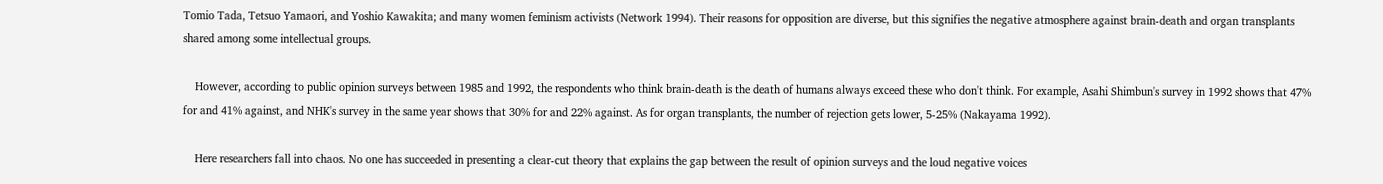Tomio Tada, Tetsuo Yamaori, and Yoshio Kawakita; and many women feminism activists (Network 1994). Their reasons for opposition are diverse, but this signifies the negative atmosphere against brain-death and organ transplants shared among some intellectual groups.

    However, according to public opinion surveys between 1985 and 1992, the respondents who think brain-death is the death of humans always exceed these who don't think. For example, Asahi Shimbun's survey in 1992 shows that 47% for and 41% against, and NHK's survey in the same year shows that 30% for and 22% against. As for organ transplants, the number of rejection gets lower, 5-25% (Nakayama 1992).

    Here researchers fall into chaos. No one has succeeded in presenting a clear-cut theory that explains the gap between the result of opinion surveys and the loud negative voices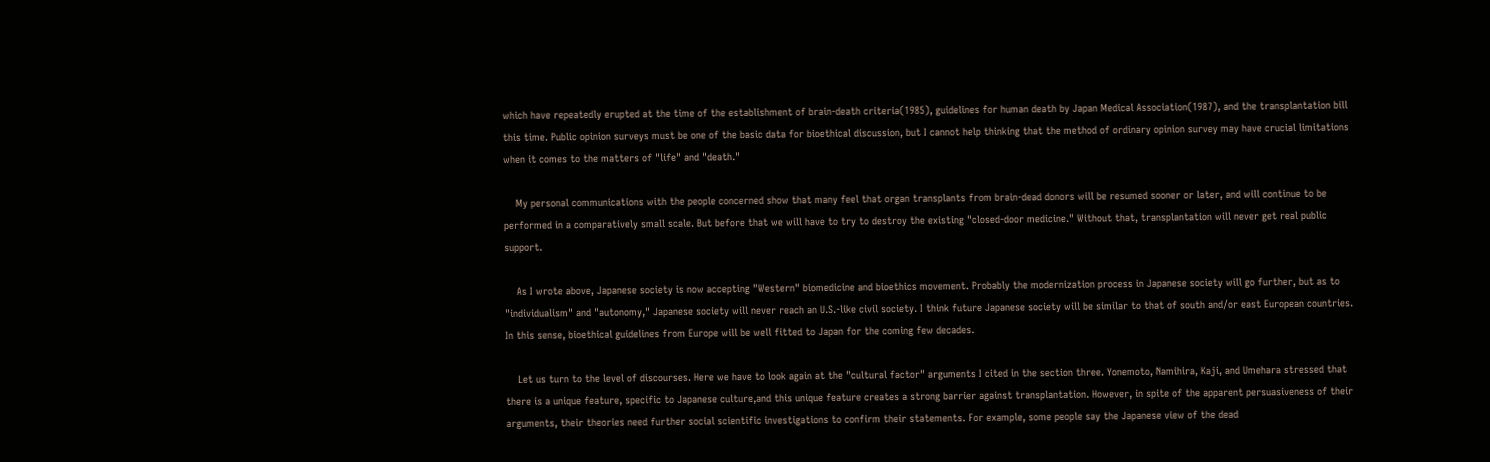which have repeatedly erupted at the time of the establishment of brain-death criteria(1985), guidelines for human death by Japan Medical Association(1987), and the transplantation bill this time. Public opinion surveys must be one of the basic data for bioethical discussion, but I cannot help thinking that the method of ordinary opinion survey may have crucial limitations when it comes to the matters of "life" and "death."

    My personal communications with the people concerned show that many feel that organ transplants from brain-dead donors will be resumed sooner or later, and will continue to be performed in a comparatively small scale. But before that we will have to try to destroy the existing "closed-door medicine." Without that, transplantation will never get real public support.

    As I wrote above, Japanese society is now accepting "Western" biomedicine and bioethics movement. Probably the modernization process in Japanese society will go further, but as to "individualism" and "autonomy," Japanese society will never reach an U.S.-like civil society. I think future Japanese society will be similar to that of south and/or east European countries. In this sense, bioethical guidelines from Europe will be well fitted to Japan for the coming few decades.

    Let us turn to the level of discourses. Here we have to look again at the "cultural factor" arguments I cited in the section three. Yonemoto, Namihira, Kaji, and Umehara stressed that there is a unique feature, specific to Japanese culture,and this unique feature creates a strong barrier against transplantation. However, in spite of the apparent persuasiveness of their arguments, their theories need further social scientific investigations to confirm their statements. For example, some people say the Japanese view of the dead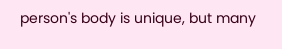person's body is unique, but many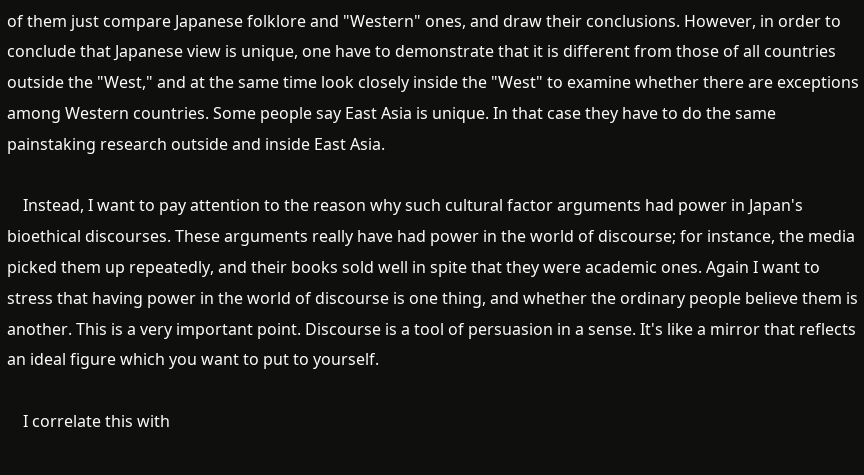of them just compare Japanese folklore and "Western" ones, and draw their conclusions. However, in order to conclude that Japanese view is unique, one have to demonstrate that it is different from those of all countries outside the "West," and at the same time look closely inside the "West" to examine whether there are exceptions among Western countries. Some people say East Asia is unique. In that case they have to do the same painstaking research outside and inside East Asia.

    Instead, I want to pay attention to the reason why such cultural factor arguments had power in Japan's bioethical discourses. These arguments really have had power in the world of discourse; for instance, the media picked them up repeatedly, and their books sold well in spite that they were academic ones. Again I want to stress that having power in the world of discourse is one thing, and whether the ordinary people believe them is another. This is a very important point. Discourse is a tool of persuasion in a sense. It's like a mirror that reflects an ideal figure which you want to put to yourself.

    I correlate this with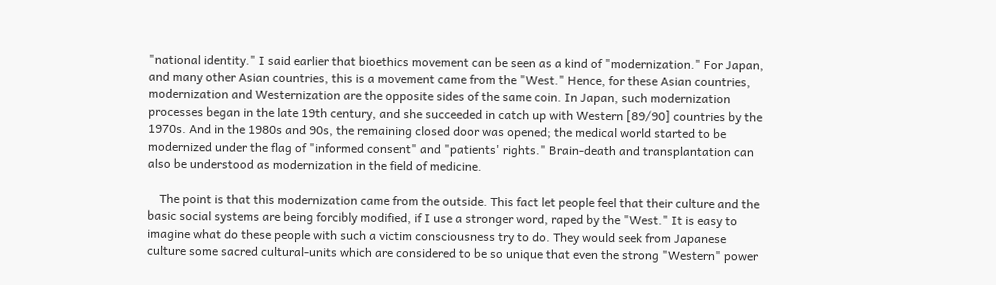"national identity." I said earlier that bioethics movement can be seen as a kind of "modernization." For Japan, and many other Asian countries, this is a movement came from the "West." Hence, for these Asian countries, modernization and Westernization are the opposite sides of the same coin. In Japan, such modernization processes began in the late 19th century, and she succeeded in catch up with Western [89/90] countries by the 1970s. And in the 1980s and 90s, the remaining closed door was opened; the medical world started to be modernized under the flag of "informed consent" and "patients' rights." Brain-death and transplantation can also be understood as modernization in the field of medicine.

    The point is that this modernization came from the outside. This fact let people feel that their culture and the basic social systems are being forcibly modified, if I use a stronger word, raped by the "West." It is easy to imagine what do these people with such a victim consciousness try to do. They would seek from Japanese culture some sacred cultural-units which are considered to be so unique that even the strong "Western" power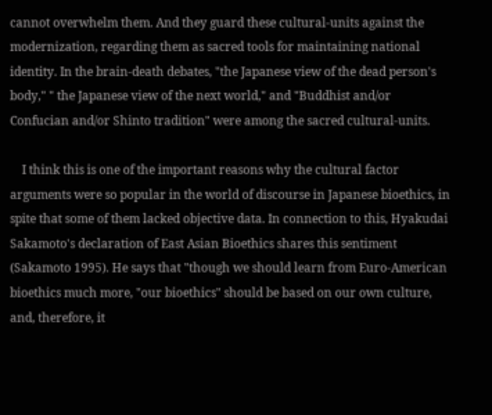cannot overwhelm them. And they guard these cultural-units against the modernization, regarding them as sacred tools for maintaining national identity. In the brain-death debates, "the Japanese view of the dead person's body," " the Japanese view of the next world," and "Buddhist and/or Confucian and/or Shinto tradition" were among the sacred cultural-units.

    I think this is one of the important reasons why the cultural factor arguments were so popular in the world of discourse in Japanese bioethics, in spite that some of them lacked objective data. In connection to this, Hyakudai Sakamoto's declaration of East Asian Bioethics shares this sentiment (Sakamoto 1995). He says that "though we should learn from Euro-American bioethics much more, "our bioethics" should be based on our own culture, and, therefore, it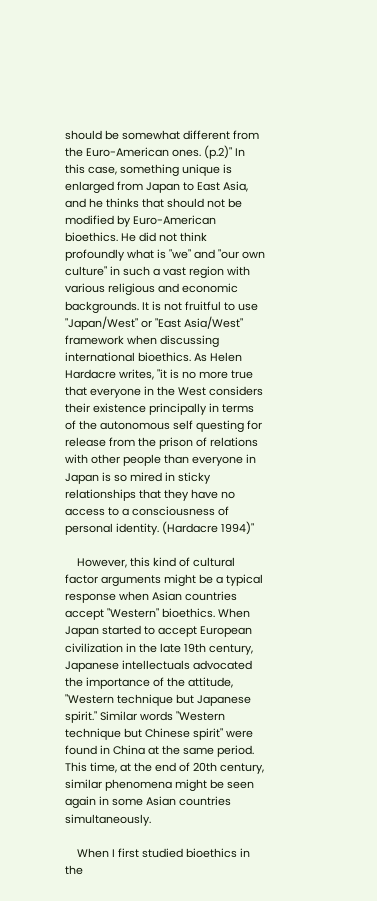should be somewhat different from the Euro-American ones. (p.2)" In this case, something unique is enlarged from Japan to East Asia, and he thinks that should not be modified by Euro-American bioethics. He did not think profoundly what is "we" and "our own culture" in such a vast region with various religious and economic backgrounds. It is not fruitful to use "Japan/West" or "East Asia/West" framework when discussing international bioethics. As Helen Hardacre writes, "it is no more true that everyone in the West considers their existence principally in terms of the autonomous self questing for release from the prison of relations with other people than everyone in Japan is so mired in sticky relationships that they have no access to a consciousness of personal identity. (Hardacre 1994)"

    However, this kind of cultural factor arguments might be a typical response when Asian countries accept "Western" bioethics. When Japan started to accept European civilization in the late 19th century, Japanese intellectuals advocated the importance of the attitude, "Western technique but Japanese spirit." Similar words "Western technique but Chinese spirit" were found in China at the same period. This time, at the end of 20th century, similar phenomena might be seen again in some Asian countries simultaneously.

    When I first studied bioethics in the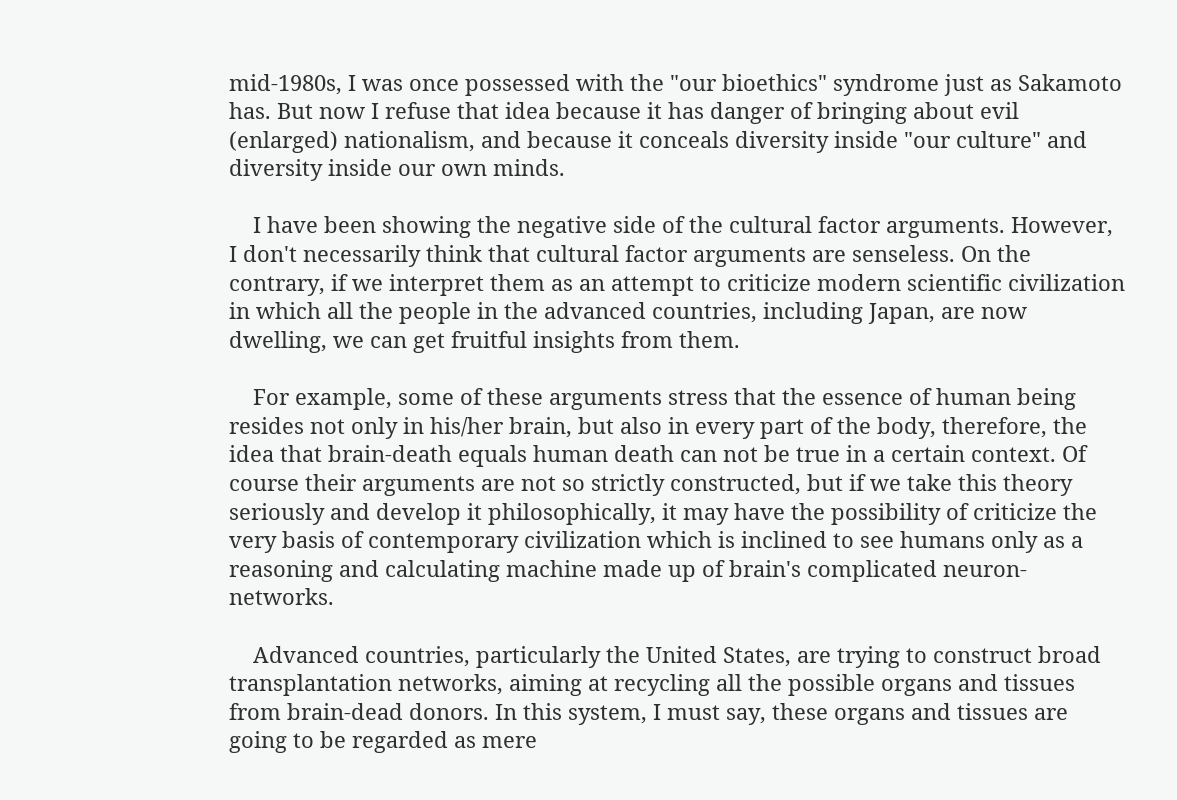mid-1980s, I was once possessed with the "our bioethics" syndrome just as Sakamoto has. But now I refuse that idea because it has danger of bringing about evil (enlarged) nationalism, and because it conceals diversity inside "our culture" and diversity inside our own minds.

    I have been showing the negative side of the cultural factor arguments. However, I don't necessarily think that cultural factor arguments are senseless. On the contrary, if we interpret them as an attempt to criticize modern scientific civilization in which all the people in the advanced countries, including Japan, are now dwelling, we can get fruitful insights from them.

    For example, some of these arguments stress that the essence of human being resides not only in his/her brain, but also in every part of the body, therefore, the idea that brain-death equals human death can not be true in a certain context. Of course their arguments are not so strictly constructed, but if we take this theory seriously and develop it philosophically, it may have the possibility of criticize the very basis of contemporary civilization which is inclined to see humans only as a reasoning and calculating machine made up of brain's complicated neuron-networks.

    Advanced countries, particularly the United States, are trying to construct broad transplantation networks, aiming at recycling all the possible organs and tissues from brain-dead donors. In this system, I must say, these organs and tissues are going to be regarded as mere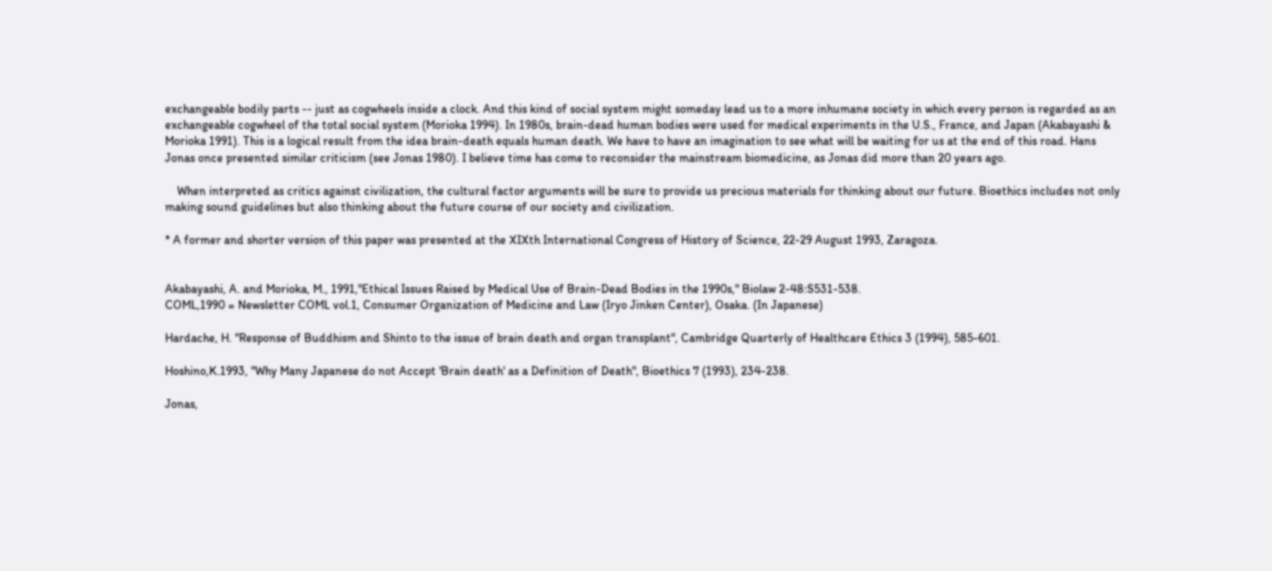exchangeable bodily parts -- just as cogwheels inside a clock. And this kind of social system might someday lead us to a more inhumane society in which every person is regarded as an exchangeable cogwheel of the total social system (Morioka 1994). In 1980s, brain-dead human bodies were used for medical experiments in the U.S., France, and Japan (Akabayashi & Morioka 1991). This is a logical result from the idea brain-death equals human death. We have to have an imagination to see what will be waiting for us at the end of this road. Hans Jonas once presented similar criticism (see Jonas 1980). I believe time has come to reconsider the mainstream biomedicine, as Jonas did more than 20 years ago.

    When interpreted as critics against civilization, the cultural factor arguments will be sure to provide us precious materials for thinking about our future. Bioethics includes not only making sound guidelines but also thinking about the future course of our society and civilization.

* A former and shorter version of this paper was presented at the XIXth International Congress of History of Science, 22-29 August 1993, Zaragoza.


Akabayashi, A. and Morioka, M., 1991,"Ethical Issues Raised by Medical Use of Brain-Dead Bodies in the 1990s," Biolaw 2-48:S531-538.
COML,1990 = Newsletter COML vol.1, Consumer Organization of Medicine and Law (Iryo Jinken Center), Osaka. (In Japanese)

Hardache, H. "Response of Buddhism and Shinto to the issue of brain death and organ transplant", Cambridge Quarterly of Healthcare Ethics 3 (1994), 585-601.

Hoshino,K.1993, "Why Many Japanese do not Accept 'Brain death' as a Definition of Death", Bioethics 7 (1993), 234-238.

Jonas,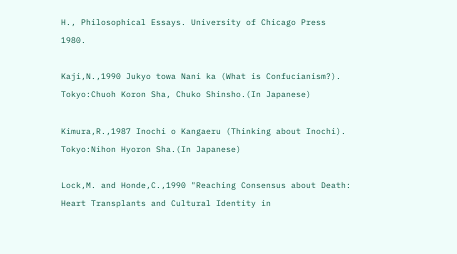H., Philosophical Essays. University of Chicago Press 1980.

Kaji,N.,1990 Jukyo towa Nani ka (What is Confucianism?). Tokyo:Chuoh Koron Sha, Chuko Shinsho.(In Japanese)

Kimura,R.,1987 Inochi o Kangaeru (Thinking about Inochi). Tokyo:Nihon Hyoron Sha.(In Japanese)

Lock,M. and Honde,C.,1990 "Reaching Consensus about Death: Heart Transplants and Cultural Identity in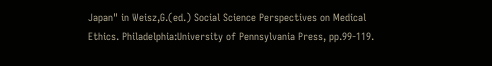Japan" in Weisz,G.(ed.) Social Science Perspectives on Medical Ethics. Philadelphia:University of Pennsylvania Press, pp.99-119.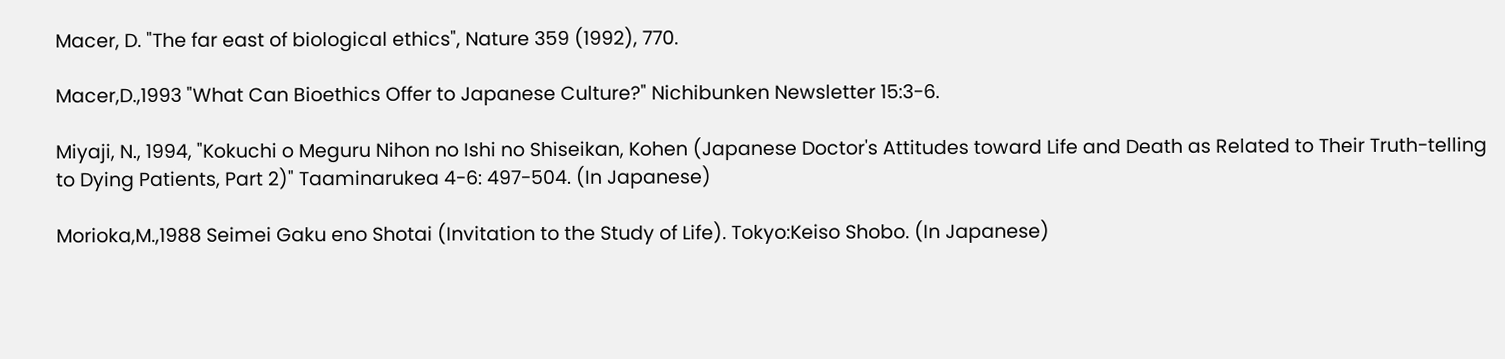Macer, D. "The far east of biological ethics", Nature 359 (1992), 770.

Macer,D.,1993 "What Can Bioethics Offer to Japanese Culture?" Nichibunken Newsletter 15:3-6.

Miyaji, N., 1994, "Kokuchi o Meguru Nihon no Ishi no Shiseikan, Kohen (Japanese Doctor's Attitudes toward Life and Death as Related to Their Truth-telling to Dying Patients, Part 2)" Taaminarukea 4-6: 497-504. (In Japanese)

Morioka,M.,1988 Seimei Gaku eno Shotai (Invitation to the Study of Life). Tokyo:Keiso Shobo. (In Japanese)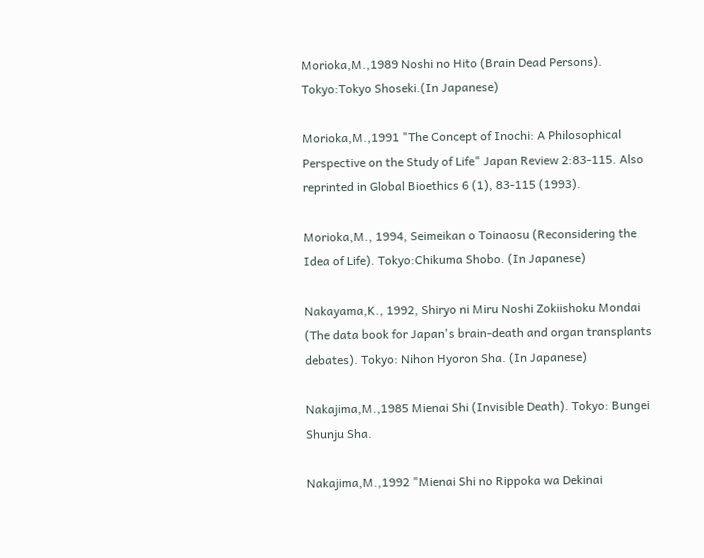Morioka,M.,1989 Noshi no Hito (Brain Dead Persons). Tokyo:Tokyo Shoseki.(In Japanese)

Morioka,M.,1991 "The Concept of Inochi: A Philosophical Perspective on the Study of Life" Japan Review 2:83-115. Also reprinted in Global Bioethics 6 (1), 83-115 (1993).

Morioka,M., 1994, Seimeikan o Toinaosu (Reconsidering the Idea of Life). Tokyo:Chikuma Shobo. (In Japanese)

Nakayama,K., 1992, Shiryo ni Miru Noshi Zokiishoku Mondai (The data book for Japan's brain-death and organ transplants debates). Tokyo: Nihon Hyoron Sha. (In Japanese)

Nakajima,M.,1985 Mienai Shi (Invisible Death). Tokyo: Bungei Shunju Sha.

Nakajima,M.,1992 "Mienai Shi no Rippoka wa Dekinai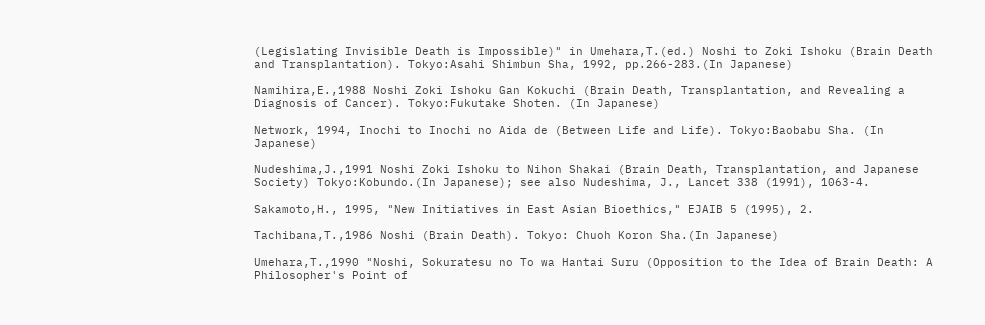(Legislating Invisible Death is Impossible)" in Umehara,T.(ed.) Noshi to Zoki Ishoku (Brain Death and Transplantation). Tokyo:Asahi Shimbun Sha, 1992, pp.266-283.(In Japanese)

Namihira,E.,1988 Noshi Zoki Ishoku Gan Kokuchi (Brain Death, Transplantation, and Revealing a Diagnosis of Cancer). Tokyo:Fukutake Shoten. (In Japanese)

Network, 1994, Inochi to Inochi no Aida de (Between Life and Life). Tokyo:Baobabu Sha. (In Japanese)

Nudeshima,J.,1991 Noshi Zoki Ishoku to Nihon Shakai (Brain Death, Transplantation, and Japanese Society) Tokyo:Kobundo.(In Japanese); see also Nudeshima, J., Lancet 338 (1991), 1063-4.

Sakamoto,H., 1995, "New Initiatives in East Asian Bioethics," EJAIB 5 (1995), 2.

Tachibana,T.,1986 Noshi (Brain Death). Tokyo: Chuoh Koron Sha.(In Japanese)

Umehara,T.,1990 "Noshi, Sokuratesu no To wa Hantai Suru (Opposition to the Idea of Brain Death: A Philosopher's Point of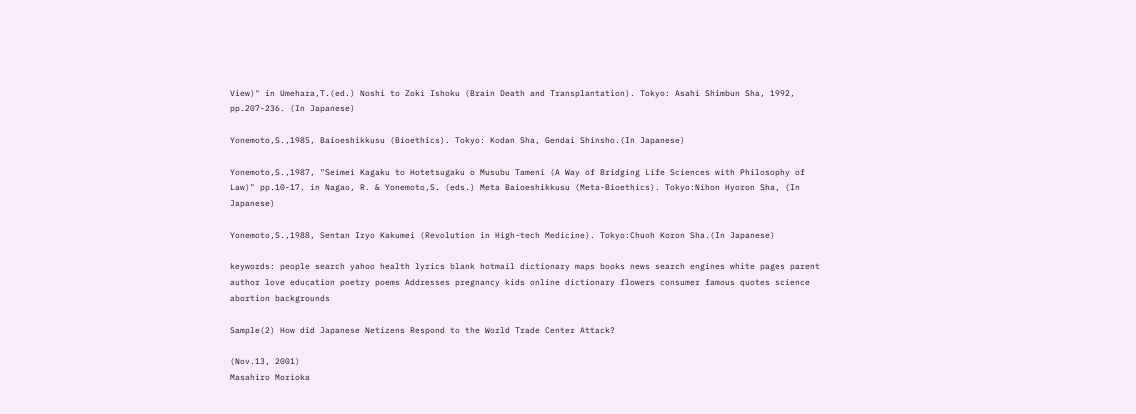View)" in Umehara,T.(ed.) Noshi to Zoki Ishoku (Brain Death and Transplantation). Tokyo: Asahi Shimbun Sha, 1992, pp.207-236. (In Japanese)

Yonemoto,S.,1985, Baioeshikkusu (Bioethics). Tokyo: Kodan Sha, Gendai Shinsho.(In Japanese)

Yonemoto,S.,1987, "Seimei Kagaku to Hotetsugaku o Musubu Tameni (A Way of Bridging Life Sciences with Philosophy of Law)" pp.10-17. in Nagao, R. & Yonemoto,S. (eds.) Meta Baioeshikkusu (Meta-Bioethics). Tokyo:Nihon Hyoron Sha, (In Japanese)

Yonemoto,S.,1988, Sentan Iryo Kakumei (Revolution in High-tech Medicine). Tokyo:Chuoh Koron Sha.(In Japanese)

keywords: people search yahoo health lyrics blank hotmail dictionary maps books news search engines white pages parent author love education poetry poems Addresses pregnancy kids online dictionary flowers consumer famous quotes science abortion backgrounds

Sample(2) How did Japanese Netizens Respond to the World Trade Center Attack?

(Nov.13, 2001)
Masahiro Morioka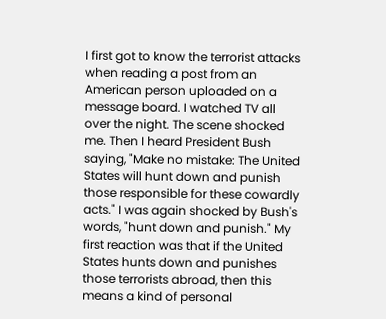I first got to know the terrorist attacks when reading a post from an American person uploaded on a message board. I watched TV all over the night. The scene shocked me. Then I heard President Bush saying, "Make no mistake: The United States will hunt down and punish those responsible for these cowardly acts." I was again shocked by Bush's words, "hunt down and punish." My first reaction was that if the United States hunts down and punishes those terrorists abroad, then this means a kind of personal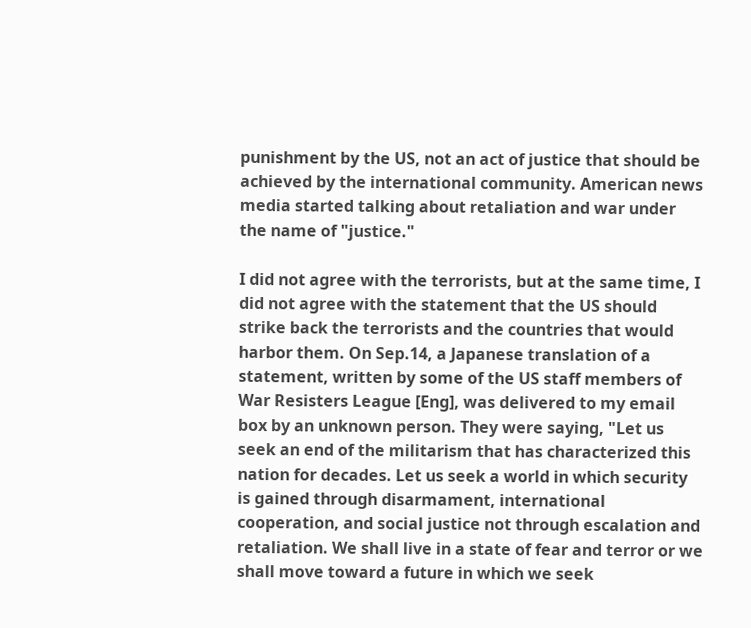punishment by the US, not an act of justice that should be achieved by the international community. American news media started talking about retaliation and war under the name of "justice."

I did not agree with the terrorists, but at the same time, I did not agree with the statement that the US should strike back the terrorists and the countries that would harbor them. On Sep.14, a Japanese translation of a statement, written by some of the US staff members of War Resisters League [Eng], was delivered to my email box by an unknown person. They were saying, "Let us seek an end of the militarism that has characterized this nation for decades. Let us seek a world in which security is gained through disarmament, international cooperation, and social justice not through escalation and retaliation. We shall live in a state of fear and terror or we shall move toward a future in which we seek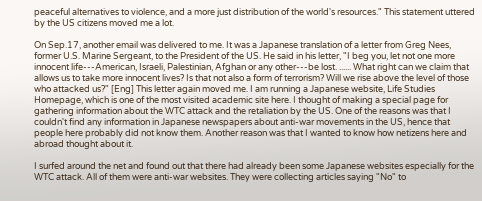peaceful alternatives to violence, and a more just distribution of the world's resources." This statement uttered by the US citizens moved me a lot.

On Sep.17, another email was delivered to me. It was a Japanese translation of a letter from Greg Nees, former U.S. Marine Sergeant, to the President of the US. He said in his letter, "I beg you, let not one more innocent life---American, Israeli, Palestinian, Afghan or any other---be lost. ...... What right can we claim that allows us to take more innocent lives? Is that not also a form of terrorism? Will we rise above the level of those who attacked us?" [Eng] This letter again moved me. I am running a Japanese website, Life Studies Homepage, which is one of the most visited academic site here. I thought of making a special page for gathering information about the WTC attack and the retaliation by the US. One of the reasons was that I couldn't find any information in Japanese newspapers about anti-war movements in the US, hence that people here probably did not know them. Another reason was that I wanted to know how netizens here and abroad thought about it.

I surfed around the net and found out that there had already been some Japanese websites especially for the WTC attack. All of them were anti-war websites. They were collecting articles saying "No" to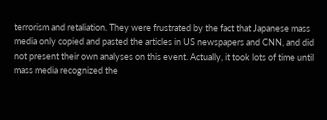terrorism and retaliation. They were frustrated by the fact that Japanese mass media only copied and pasted the articles in US newspapers and CNN, and did not present their own analyses on this event. Actually, it took lots of time until mass media recognized the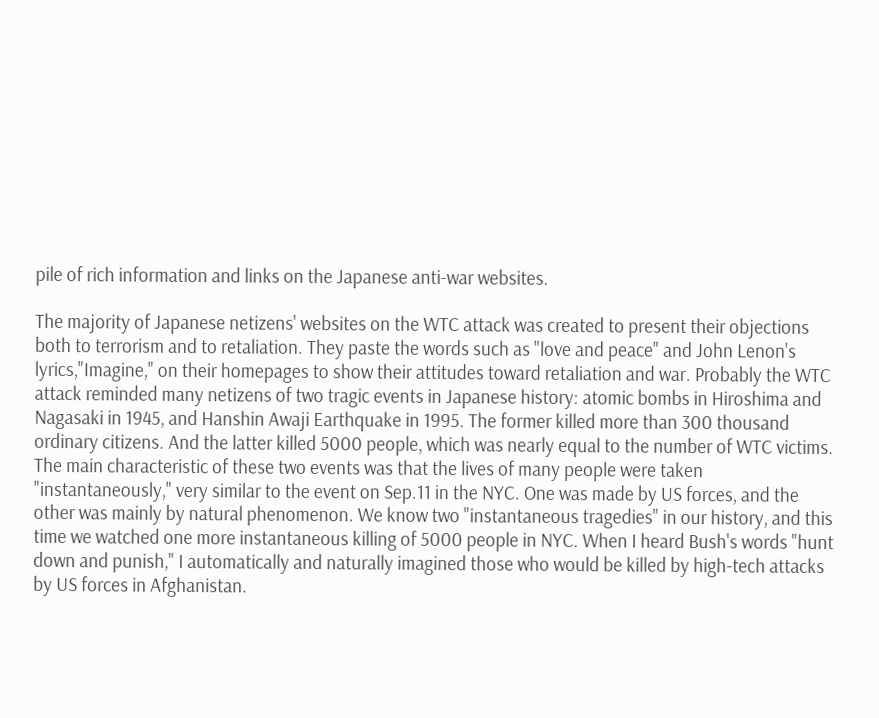pile of rich information and links on the Japanese anti-war websites.

The majority of Japanese netizens' websites on the WTC attack was created to present their objections both to terrorism and to retaliation. They paste the words such as "love and peace" and John Lenon's lyrics,"Imagine," on their homepages to show their attitudes toward retaliation and war. Probably the WTC attack reminded many netizens of two tragic events in Japanese history: atomic bombs in Hiroshima and Nagasaki in 1945, and Hanshin Awaji Earthquake in 1995. The former killed more than 300 thousand ordinary citizens. And the latter killed 5000 people, which was nearly equal to the number of WTC victims. The main characteristic of these two events was that the lives of many people were taken "instantaneously," very similar to the event on Sep.11 in the NYC. One was made by US forces, and the other was mainly by natural phenomenon. We know two "instantaneous tragedies" in our history, and this time we watched one more instantaneous killing of 5000 people in NYC. When I heard Bush's words "hunt down and punish," I automatically and naturally imagined those who would be killed by high-tech attacks by US forces in Afghanistan.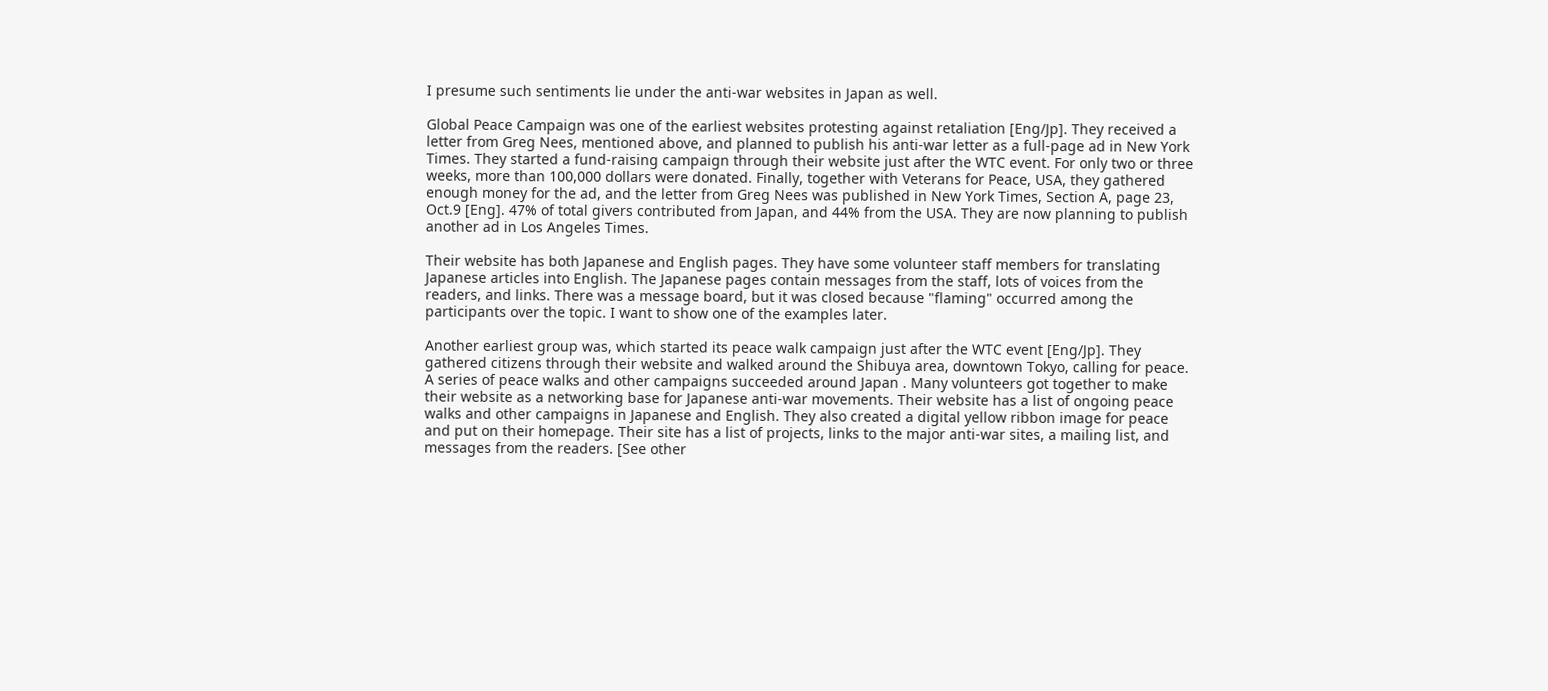I presume such sentiments lie under the anti-war websites in Japan as well.

Global Peace Campaign was one of the earliest websites protesting against retaliation [Eng/Jp]. They received a letter from Greg Nees, mentioned above, and planned to publish his anti-war letter as a full-page ad in New York Times. They started a fund-raising campaign through their website just after the WTC event. For only two or three weeks, more than 100,000 dollars were donated. Finally, together with Veterans for Peace, USA, they gathered enough money for the ad, and the letter from Greg Nees was published in New York Times, Section A, page 23, Oct.9 [Eng]. 47% of total givers contributed from Japan, and 44% from the USA. They are now planning to publish another ad in Los Angeles Times.

Their website has both Japanese and English pages. They have some volunteer staff members for translating Japanese articles into English. The Japanese pages contain messages from the staff, lots of voices from the readers, and links. There was a message board, but it was closed because "flaming" occurred among the participants over the topic. I want to show one of the examples later.

Another earliest group was, which started its peace walk campaign just after the WTC event [Eng/Jp]. They gathered citizens through their website and walked around the Shibuya area, downtown Tokyo, calling for peace. A series of peace walks and other campaigns succeeded around Japan . Many volunteers got together to make their website as a networking base for Japanese anti-war movements. Their website has a list of ongoing peace walks and other campaigns in Japanese and English. They also created a digital yellow ribbon image for peace and put on their homepage. Their site has a list of projects, links to the major anti-war sites, a mailing list, and messages from the readers. [See other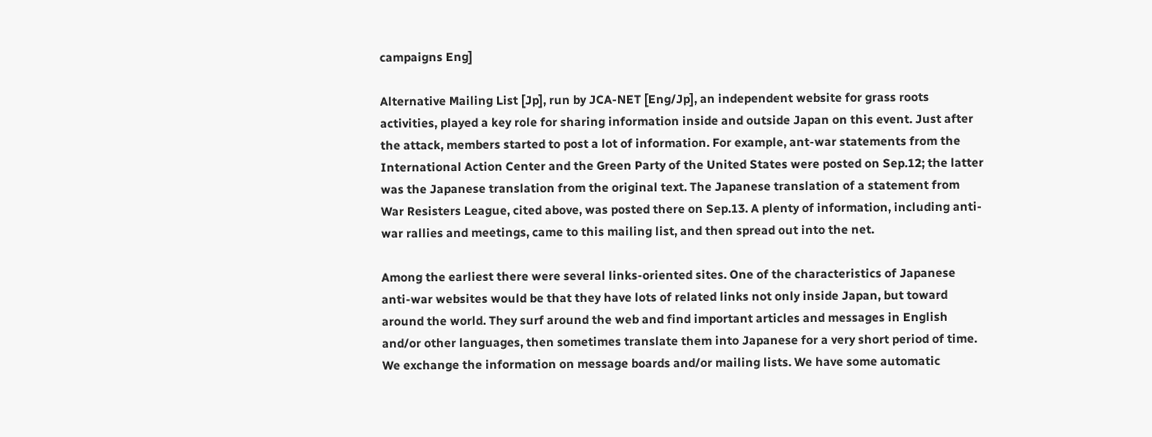campaigns Eng]

Alternative Mailing List [Jp], run by JCA-NET [Eng/Jp], an independent website for grass roots activities, played a key role for sharing information inside and outside Japan on this event. Just after the attack, members started to post a lot of information. For example, ant-war statements from the International Action Center and the Green Party of the United States were posted on Sep.12; the latter was the Japanese translation from the original text. The Japanese translation of a statement from War Resisters League, cited above, was posted there on Sep.13. A plenty of information, including anti-war rallies and meetings, came to this mailing list, and then spread out into the net.

Among the earliest there were several links-oriented sites. One of the characteristics of Japanese anti-war websites would be that they have lots of related links not only inside Japan, but toward around the world. They surf around the web and find important articles and messages in English and/or other languages, then sometimes translate them into Japanese for a very short period of time. We exchange the information on message boards and/or mailing lists. We have some automatic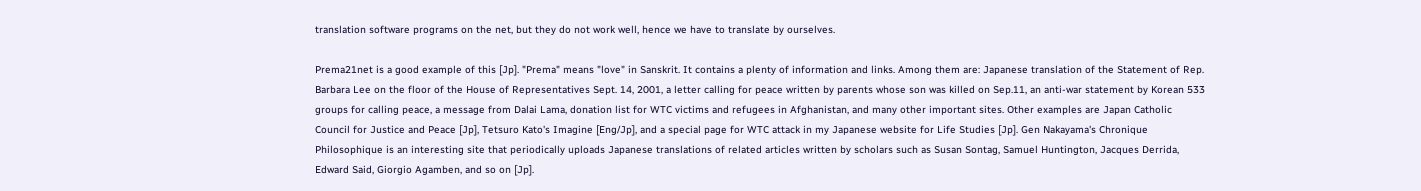translation software programs on the net, but they do not work well, hence we have to translate by ourselves.

Prema21net is a good example of this [Jp]. "Prema" means "love" in Sanskrit. It contains a plenty of information and links. Among them are: Japanese translation of the Statement of Rep. Barbara Lee on the floor of the House of Representatives Sept. 14, 2001, a letter calling for peace written by parents whose son was killed on Sep.11, an anti-war statement by Korean 533 groups for calling peace, a message from Dalai Lama, donation list for WTC victims and refugees in Afghanistan, and many other important sites. Other examples are Japan Catholic Council for Justice and Peace [Jp], Tetsuro Kato's Imagine [Eng/Jp], and a special page for WTC attack in my Japanese website for Life Studies [Jp]. Gen Nakayama's Chronique Philosophique is an interesting site that periodically uploads Japanese translations of related articles written by scholars such as Susan Sontag, Samuel Huntington, Jacques Derrida, Edward Said, Giorgio Agamben, and so on [Jp].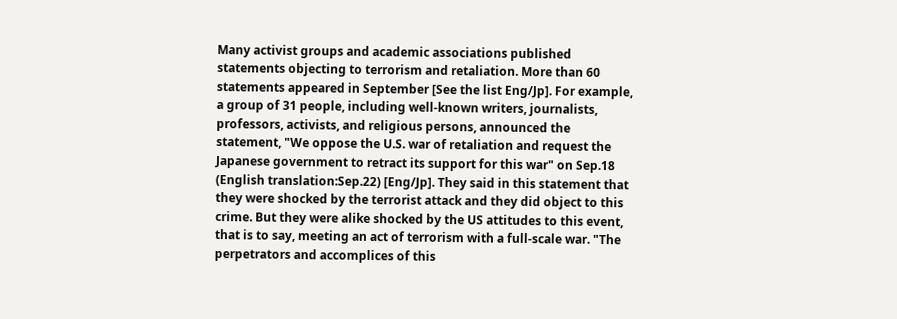Many activist groups and academic associations published statements objecting to terrorism and retaliation. More than 60 statements appeared in September [See the list Eng/Jp]. For example, a group of 31 people, including well-known writers, journalists, professors, activists, and religious persons, announced the statement, "We oppose the U.S. war of retaliation and request the Japanese government to retract its support for this war" on Sep.18 (English translation:Sep.22) [Eng/Jp]. They said in this statement that they were shocked by the terrorist attack and they did object to this crime. But they were alike shocked by the US attitudes to this event, that is to say, meeting an act of terrorism with a full-scale war. "The perpetrators and accomplices of this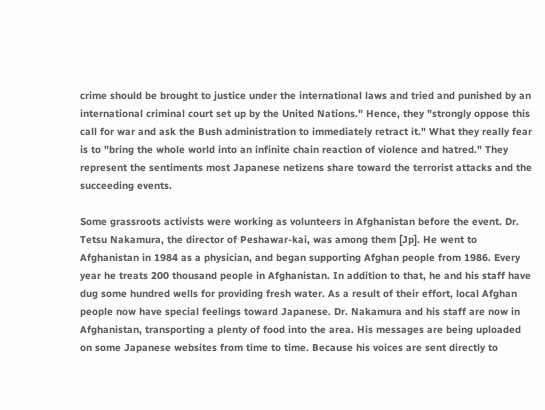crime should be brought to justice under the international laws and tried and punished by an international criminal court set up by the United Nations." Hence, they "strongly oppose this call for war and ask the Bush administration to immediately retract it." What they really fear is to "bring the whole world into an infinite chain reaction of violence and hatred." They represent the sentiments most Japanese netizens share toward the terrorist attacks and the succeeding events.

Some grassroots activists were working as volunteers in Afghanistan before the event. Dr. Tetsu Nakamura, the director of Peshawar-kai, was among them [Jp]. He went to Afghanistan in 1984 as a physician, and began supporting Afghan people from 1986. Every year he treats 200 thousand people in Afghanistan. In addition to that, he and his staff have dug some hundred wells for providing fresh water. As a result of their effort, local Afghan people now have special feelings toward Japanese. Dr. Nakamura and his staff are now in Afghanistan, transporting a plenty of food into the area. His messages are being uploaded on some Japanese websites from time to time. Because his voices are sent directly to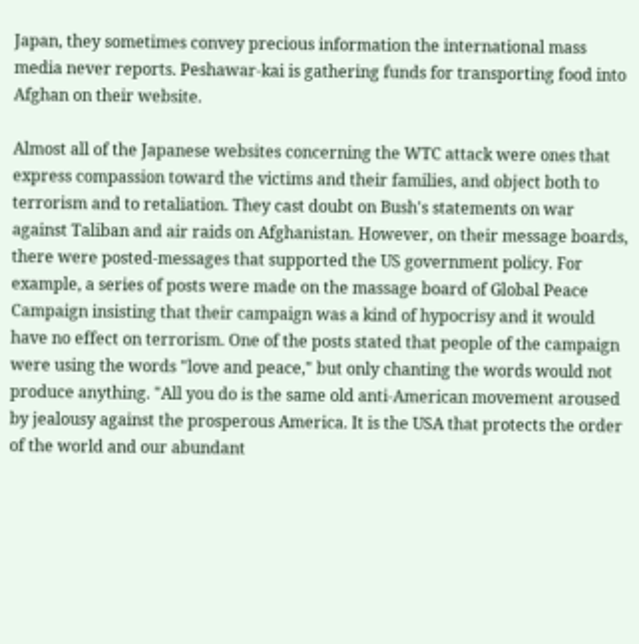Japan, they sometimes convey precious information the international mass media never reports. Peshawar-kai is gathering funds for transporting food into Afghan on their website.

Almost all of the Japanese websites concerning the WTC attack were ones that express compassion toward the victims and their families, and object both to terrorism and to retaliation. They cast doubt on Bush's statements on war against Taliban and air raids on Afghanistan. However, on their message boards, there were posted-messages that supported the US government policy. For example, a series of posts were made on the massage board of Global Peace Campaign insisting that their campaign was a kind of hypocrisy and it would have no effect on terrorism. One of the posts stated that people of the campaign were using the words "love and peace," but only chanting the words would not produce anything. "All you do is the same old anti-American movement aroused by jealousy against the prosperous America. It is the USA that protects the order of the world and our abundant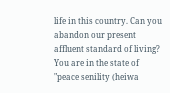life in this country. Can you abandon our present affluent standard of living? You are in the state of "peace senility (heiwa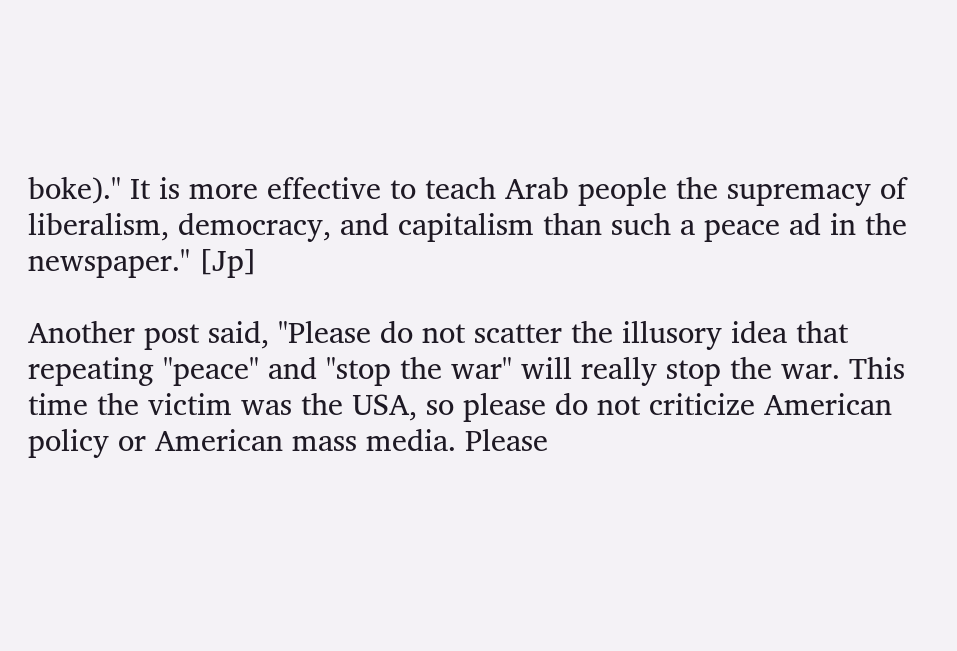boke)." It is more effective to teach Arab people the supremacy of liberalism, democracy, and capitalism than such a peace ad in the newspaper." [Jp]

Another post said, "Please do not scatter the illusory idea that repeating "peace" and "stop the war" will really stop the war. This time the victim was the USA, so please do not criticize American policy or American mass media. Please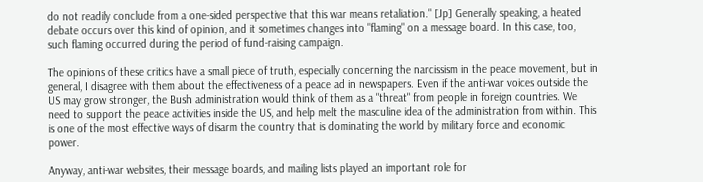do not readily conclude from a one-sided perspective that this war means retaliation." [Jp] Generally speaking, a heated debate occurs over this kind of opinion, and it sometimes changes into "flaming" on a message board. In this case, too, such flaming occurred during the period of fund-raising campaign.

The opinions of these critics have a small piece of truth, especially concerning the narcissism in the peace movement, but in general, I disagree with them about the effectiveness of a peace ad in newspapers. Even if the anti-war voices outside the US may grow stronger, the Bush administration would think of them as a "threat" from people in foreign countries. We need to support the peace activities inside the US, and help melt the masculine idea of the administration from within. This is one of the most effective ways of disarm the country that is dominating the world by military force and economic power.

Anyway, anti-war websites, their message boards, and mailing lists played an important role for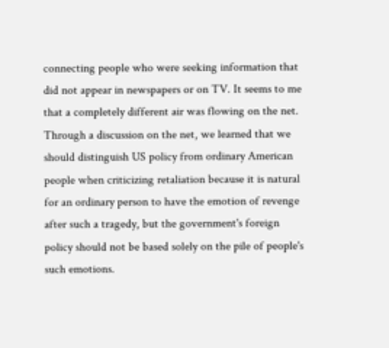connecting people who were seeking information that did not appear in newspapers or on TV. It seems to me that a completely different air was flowing on the net. Through a discussion on the net, we learned that we should distinguish US policy from ordinary American people when criticizing retaliation because it is natural for an ordinary person to have the emotion of revenge after such a tragedy, but the government's foreign policy should not be based solely on the pile of people's such emotions.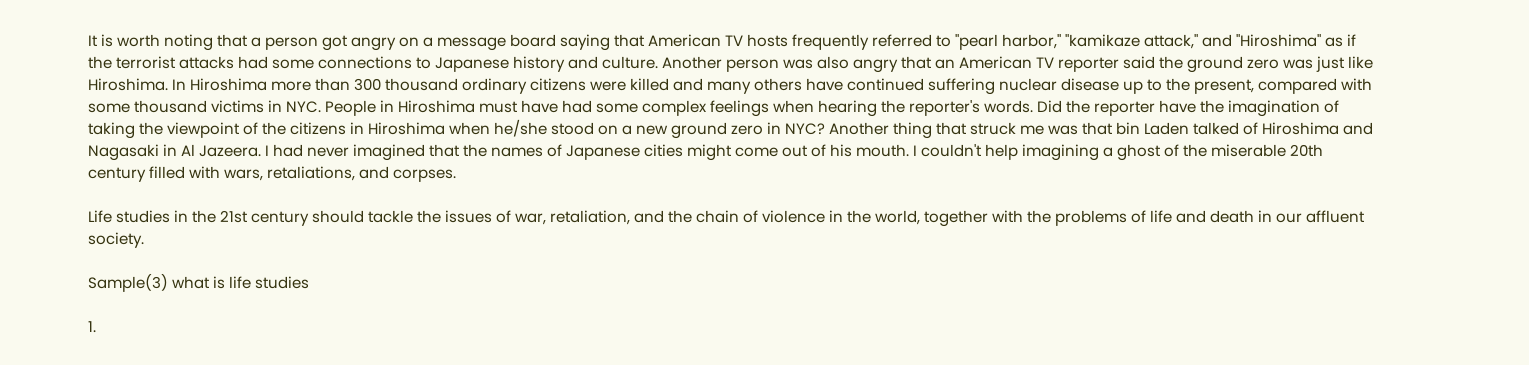It is worth noting that a person got angry on a message board saying that American TV hosts frequently referred to "pearl harbor," "kamikaze attack," and "Hiroshima" as if the terrorist attacks had some connections to Japanese history and culture. Another person was also angry that an American TV reporter said the ground zero was just like Hiroshima. In Hiroshima more than 300 thousand ordinary citizens were killed and many others have continued suffering nuclear disease up to the present, compared with some thousand victims in NYC. People in Hiroshima must have had some complex feelings when hearing the reporter's words. Did the reporter have the imagination of taking the viewpoint of the citizens in Hiroshima when he/she stood on a new ground zero in NYC? Another thing that struck me was that bin Laden talked of Hiroshima and Nagasaki in Al Jazeera. I had never imagined that the names of Japanese cities might come out of his mouth. I couldn't help imagining a ghost of the miserable 20th century filled with wars, retaliations, and corpses.

Life studies in the 21st century should tackle the issues of war, retaliation, and the chain of violence in the world, together with the problems of life and death in our affluent society.

Sample(3) what is life studies

1.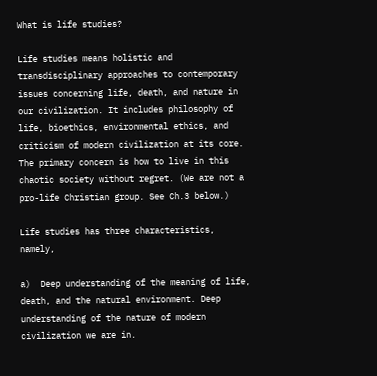What is life studies?

Life studies means holistic and transdisciplinary approaches to contemporary issues concerning life, death, and nature in our civilization. It includes philosophy of life, bioethics, environmental ethics, and criticism of modern civilization at its core. The primary concern is how to live in this chaotic society without regret. (We are not a pro-life Christian group. See Ch.3 below.)

Life studies has three characteristics, namely,

a)  Deep understanding of the meaning of life, death, and the natural environment. Deep understanding of the nature of modern civilization we are in.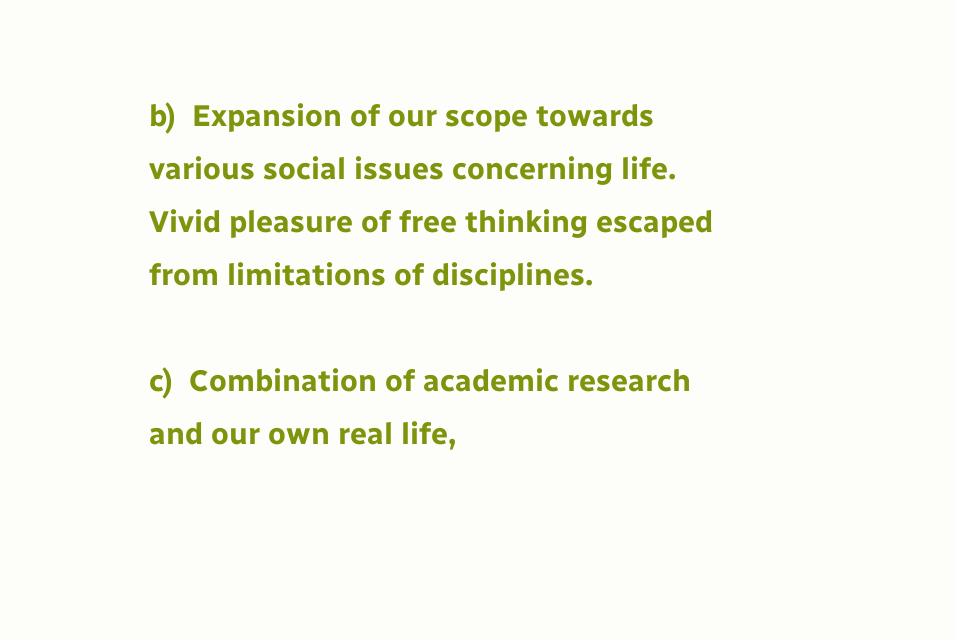b)  Expansion of our scope towards various social issues concerning life. Vivid pleasure of free thinking escaped from limitations of disciplines.

c)  Combination of academic research and our own real life,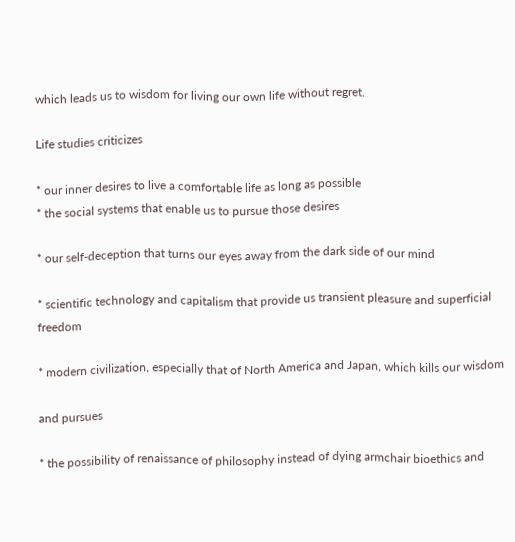which leads us to wisdom for living our own life without regret.

Life studies criticizes

* our inner desires to live a comfortable life as long as possible
* the social systems that enable us to pursue those desires

* our self-deception that turns our eyes away from the dark side of our mind

* scientific technology and capitalism that provide us transient pleasure and superficial freedom

* modern civilization, especially that of North America and Japan, which kills our wisdom

and pursues

* the possibility of renaissance of philosophy instead of dying armchair bioethics and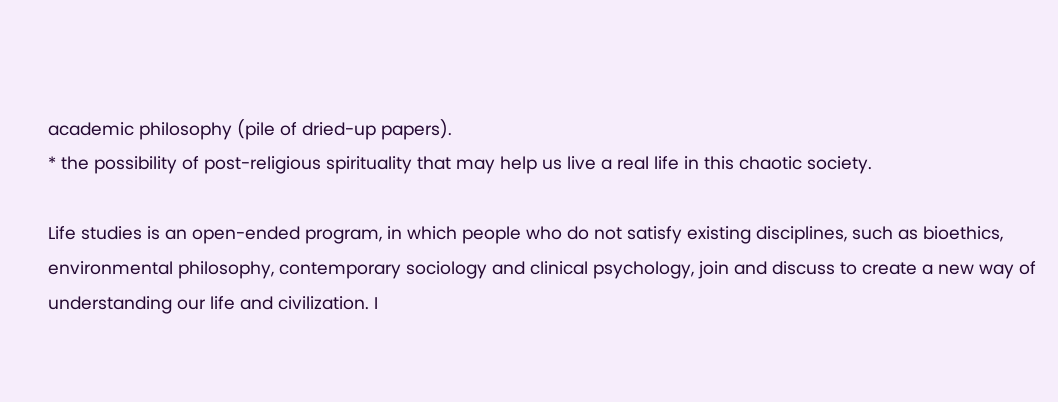academic philosophy (pile of dried-up papers).
* the possibility of post-religious spirituality that may help us live a real life in this chaotic society.

Life studies is an open-ended program, in which people who do not satisfy existing disciplines, such as bioethics, environmental philosophy, contemporary sociology and clinical psychology, join and discuss to create a new way of understanding our life and civilization. I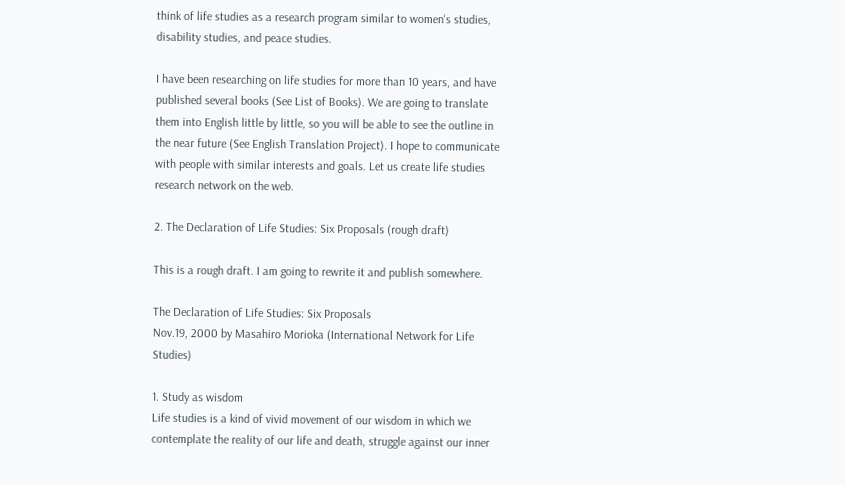think of life studies as a research program similar to women's studies, disability studies, and peace studies.

I have been researching on life studies for more than 10 years, and have published several books (See List of Books). We are going to translate them into English little by little, so you will be able to see the outline in the near future (See English Translation Project). I hope to communicate with people with similar interests and goals. Let us create life studies research network on the web.

2. The Declaration of Life Studies: Six Proposals (rough draft)

This is a rough draft. I am going to rewrite it and publish somewhere.

The Declaration of Life Studies: Six Proposals
Nov.19, 2000 by Masahiro Morioka (International Network for Life Studies)

1. Study as wisdom
Life studies is a kind of vivid movement of our wisdom in which we contemplate the reality of our life and death, struggle against our inner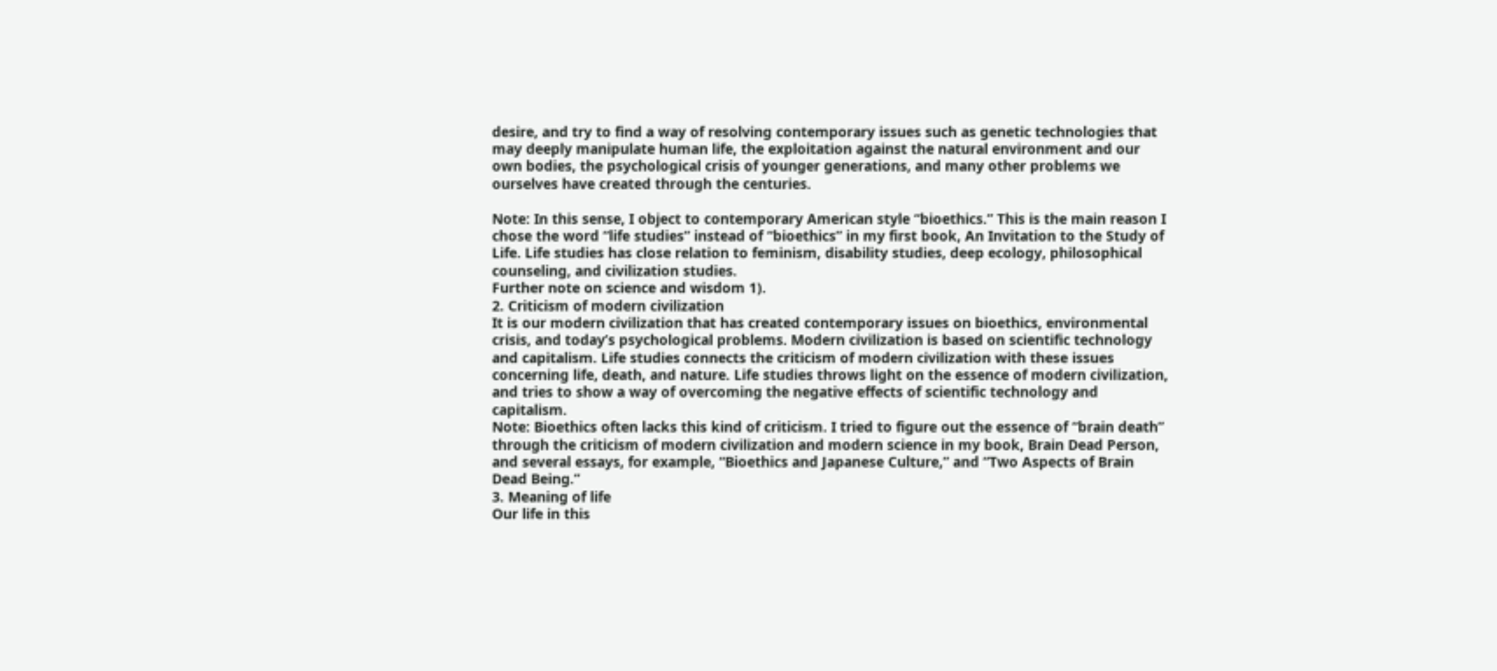desire, and try to find a way of resolving contemporary issues such as genetic technologies that may deeply manipulate human life, the exploitation against the natural environment and our own bodies, the psychological crisis of younger generations, and many other problems we ourselves have created through the centuries.

Note: In this sense, I object to contemporary American style “bioethics.” This is the main reason I chose the word “life studies” instead of “bioethics” in my first book, An Invitation to the Study of Life. Life studies has close relation to feminism, disability studies, deep ecology, philosophical counseling, and civilization studies.
Further note on science and wisdom 1).
2. Criticism of modern civilization
It is our modern civilization that has created contemporary issues on bioethics, environmental crisis, and today’s psychological problems. Modern civilization is based on scientific technology and capitalism. Life studies connects the criticism of modern civilization with these issues concerning life, death, and nature. Life studies throws light on the essence of modern civilization, and tries to show a way of overcoming the negative effects of scientific technology and capitalism.
Note: Bioethics often lacks this kind of criticism. I tried to figure out the essence of “brain death” through the criticism of modern civilization and modern science in my book, Brain Dead Person, and several essays, for example, “Bioethics and Japanese Culture,” and “Two Aspects of Brain Dead Being.”
3. Meaning of life
Our life in this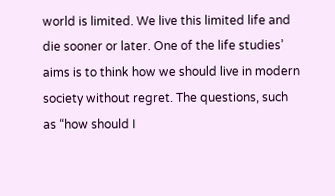world is limited. We live this limited life and die sooner or later. One of the life studies’ aims is to think how we should live in modern society without regret. The questions, such as “how should I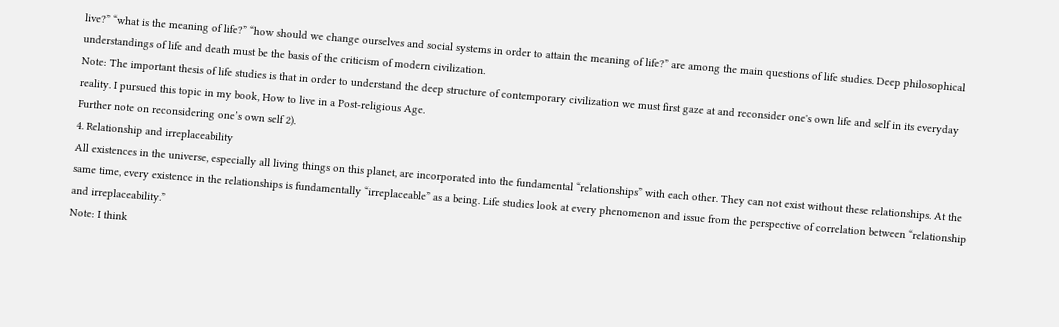live?” “what is the meaning of life?” “how should we change ourselves and social systems in order to attain the meaning of life?” are among the main questions of life studies. Deep philosophical understandings of life and death must be the basis of the criticism of modern civilization.
Note: The important thesis of life studies is that in order to understand the deep structure of contemporary civilization we must first gaze at and reconsider one's own life and self in its everyday reality. I pursued this topic in my book, How to live in a Post-religious Age.
Further note on reconsidering one’s own self 2).
4. Relationship and irreplaceability
All existences in the universe, especially all living things on this planet, are incorporated into the fundamental “relationships” with each other. They can not exist without these relationships. At the same time, every existence in the relationships is fundamentally “irreplaceable” as a being. Life studies look at every phenomenon and issue from the perspective of correlation between “relationship and irreplaceability.”
Note: I think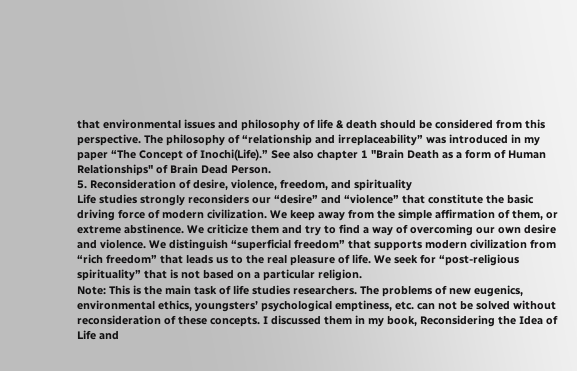that environmental issues and philosophy of life & death should be considered from this perspective. The philosophy of “relationship and irreplaceability” was introduced in my paper “The Concept of Inochi(Life).” See also chapter 1 "Brain Death as a form of Human Relationships" of Brain Dead Person.
5. Reconsideration of desire, violence, freedom, and spirituality
Life studies strongly reconsiders our “desire” and “violence” that constitute the basic driving force of modern civilization. We keep away from the simple affirmation of them, or extreme abstinence. We criticize them and try to find a way of overcoming our own desire and violence. We distinguish “superficial freedom” that supports modern civilization from “rich freedom” that leads us to the real pleasure of life. We seek for “post-religious spirituality” that is not based on a particular religion.
Note: This is the main task of life studies researchers. The problems of new eugenics, environmental ethics, youngsters’ psychological emptiness, etc. can not be solved without reconsideration of these concepts. I discussed them in my book, Reconsidering the Idea of Life and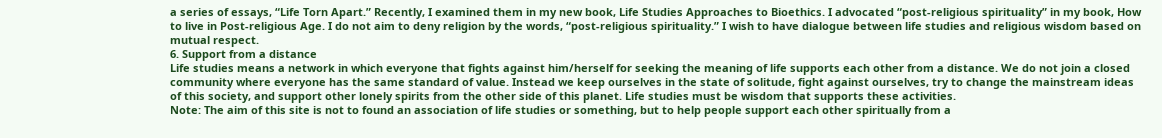a series of essays, “Life Torn Apart.” Recently, I examined them in my new book, Life Studies Approaches to Bioethics. I advocated “post-religious spirituality” in my book, How to live in Post-religious Age. I do not aim to deny religion by the words, “post-religious spirituality.” I wish to have dialogue between life studies and religious wisdom based on mutual respect.
6. Support from a distance
Life studies means a network in which everyone that fights against him/herself for seeking the meaning of life supports each other from a distance. We do not join a closed community where everyone has the same standard of value. Instead we keep ourselves in the state of solitude, fight against ourselves, try to change the mainstream ideas of this society, and support other lonely spirits from the other side of this planet. Life studies must be wisdom that supports these activities.
Note: The aim of this site is not to found an association of life studies or something, but to help people support each other spiritually from a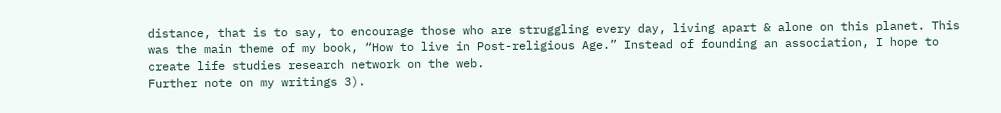distance, that is to say, to encourage those who are struggling every day, living apart & alone on this planet. This was the main theme of my book, “How to live in Post-religious Age.” Instead of founding an association, I hope to create life studies research network on the web.
Further note on my writings 3).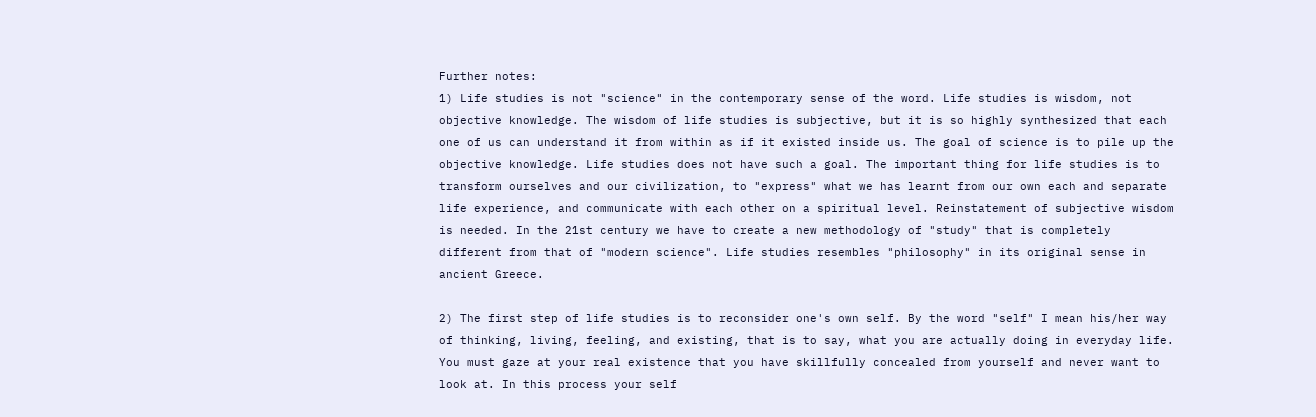Further notes:
1) Life studies is not "science" in the contemporary sense of the word. Life studies is wisdom, not objective knowledge. The wisdom of life studies is subjective, but it is so highly synthesized that each one of us can understand it from within as if it existed inside us. The goal of science is to pile up the objective knowledge. Life studies does not have such a goal. The important thing for life studies is to transform ourselves and our civilization, to "express" what we has learnt from our own each and separate life experience, and communicate with each other on a spiritual level. Reinstatement of subjective wisdom is needed. In the 21st century we have to create a new methodology of "study" that is completely different from that of "modern science". Life studies resembles "philosophy" in its original sense in ancient Greece.

2) The first step of life studies is to reconsider one's own self. By the word "self" I mean his/her way of thinking, living, feeling, and existing, that is to say, what you are actually doing in everyday life. You must gaze at your real existence that you have skillfully concealed from yourself and never want to look at. In this process your self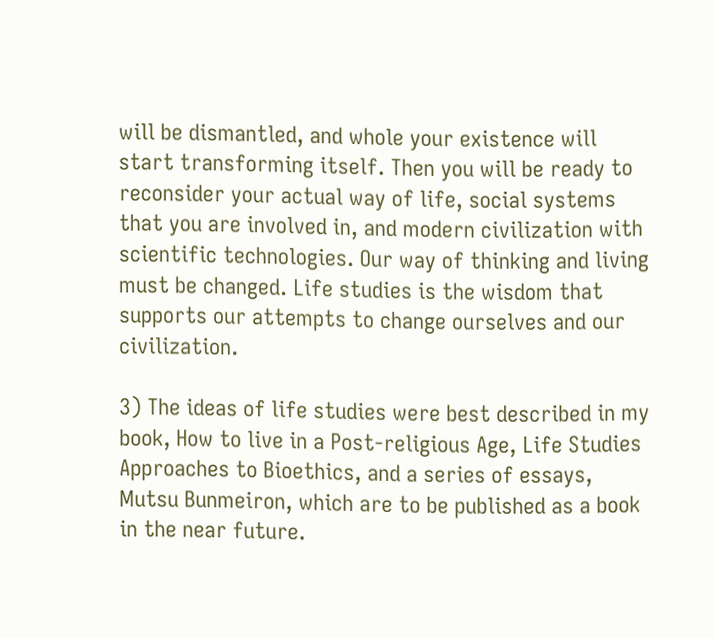will be dismantled, and whole your existence will start transforming itself. Then you will be ready to reconsider your actual way of life, social systems that you are involved in, and modern civilization with scientific technologies. Our way of thinking and living must be changed. Life studies is the wisdom that supports our attempts to change ourselves and our civilization.

3) The ideas of life studies were best described in my book, How to live in a Post-religious Age, Life Studies Approaches to Bioethics, and a series of essays, Mutsu Bunmeiron, which are to be published as a book in the near future.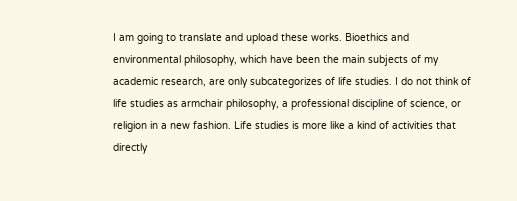I am going to translate and upload these works. Bioethics and environmental philosophy, which have been the main subjects of my academic research, are only subcategorizes of life studies. I do not think of life studies as armchair philosophy, a professional discipline of science, or religion in a new fashion. Life studies is more like a kind of activities that directly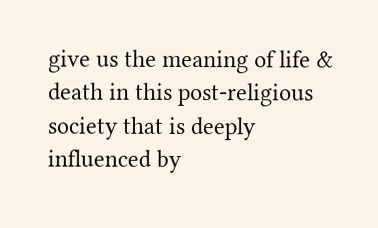give us the meaning of life & death in this post-religious society that is deeply influenced by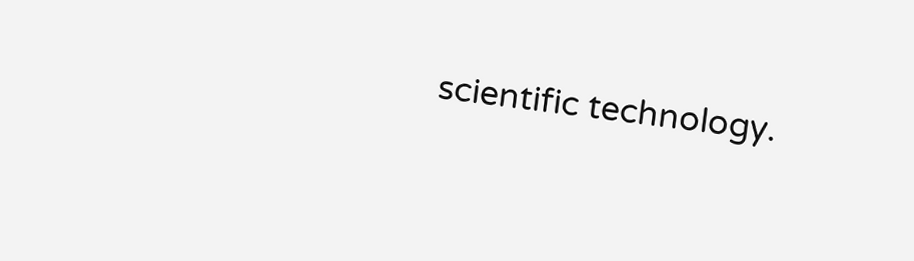scientific technology.